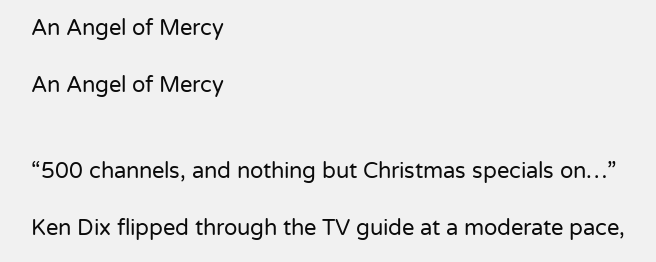An Angel of Mercy

An Angel of Mercy


“500 channels, and nothing but Christmas specials on…”

Ken Dix flipped through the TV guide at a moderate pace,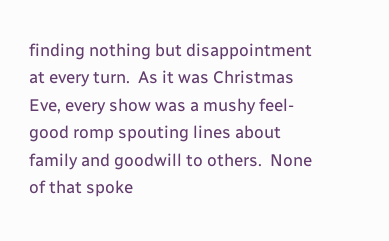finding nothing but disappointment at every turn.  As it was Christmas Eve, every show was a mushy feel-good romp spouting lines about family and goodwill to others.  None of that spoke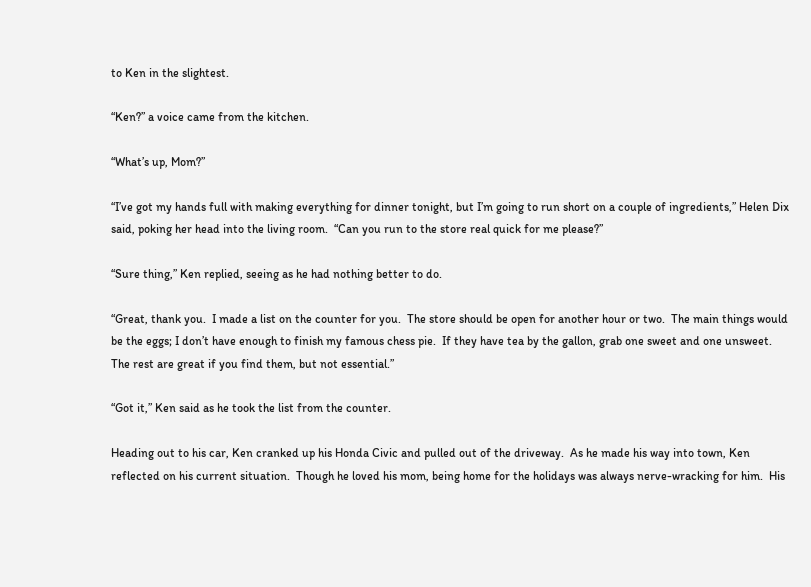to Ken in the slightest.

“Ken?” a voice came from the kitchen.

“What’s up, Mom?”

“I’ve got my hands full with making everything for dinner tonight, but I’m going to run short on a couple of ingredients,” Helen Dix said, poking her head into the living room.  “Can you run to the store real quick for me please?”

“Sure thing,” Ken replied, seeing as he had nothing better to do.

“Great, thank you.  I made a list on the counter for you.  The store should be open for another hour or two.  The main things would be the eggs; I don’t have enough to finish my famous chess pie.  If they have tea by the gallon, grab one sweet and one unsweet.  The rest are great if you find them, but not essential.”

“Got it,” Ken said as he took the list from the counter.

Heading out to his car, Ken cranked up his Honda Civic and pulled out of the driveway.  As he made his way into town, Ken reflected on his current situation.  Though he loved his mom, being home for the holidays was always nerve-wracking for him.  His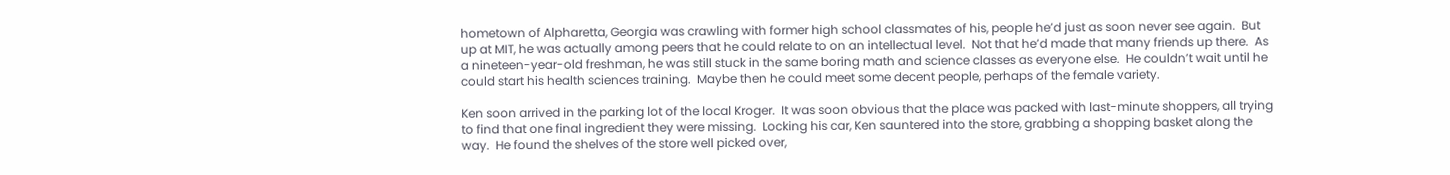hometown of Alpharetta, Georgia was crawling with former high school classmates of his, people he’d just as soon never see again.  But up at MIT, he was actually among peers that he could relate to on an intellectual level.  Not that he’d made that many friends up there.  As a nineteen-year-old freshman, he was still stuck in the same boring math and science classes as everyone else.  He couldn’t wait until he could start his health sciences training.  Maybe then he could meet some decent people, perhaps of the female variety.

Ken soon arrived in the parking lot of the local Kroger.  It was soon obvious that the place was packed with last-minute shoppers, all trying to find that one final ingredient they were missing.  Locking his car, Ken sauntered into the store, grabbing a shopping basket along the way.  He found the shelves of the store well picked over,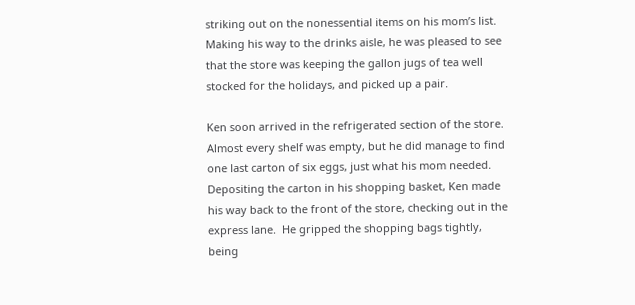striking out on the nonessential items on his mom’s list.  Making his way to the drinks aisle, he was pleased to see that the store was keeping the gallon jugs of tea well stocked for the holidays, and picked up a pair.

Ken soon arrived in the refrigerated section of the store.  Almost every shelf was empty, but he did manage to find one last carton of six eggs, just what his mom needed.  Depositing the carton in his shopping basket, Ken made his way back to the front of the store, checking out in the express lane.  He gripped the shopping bags tightly, being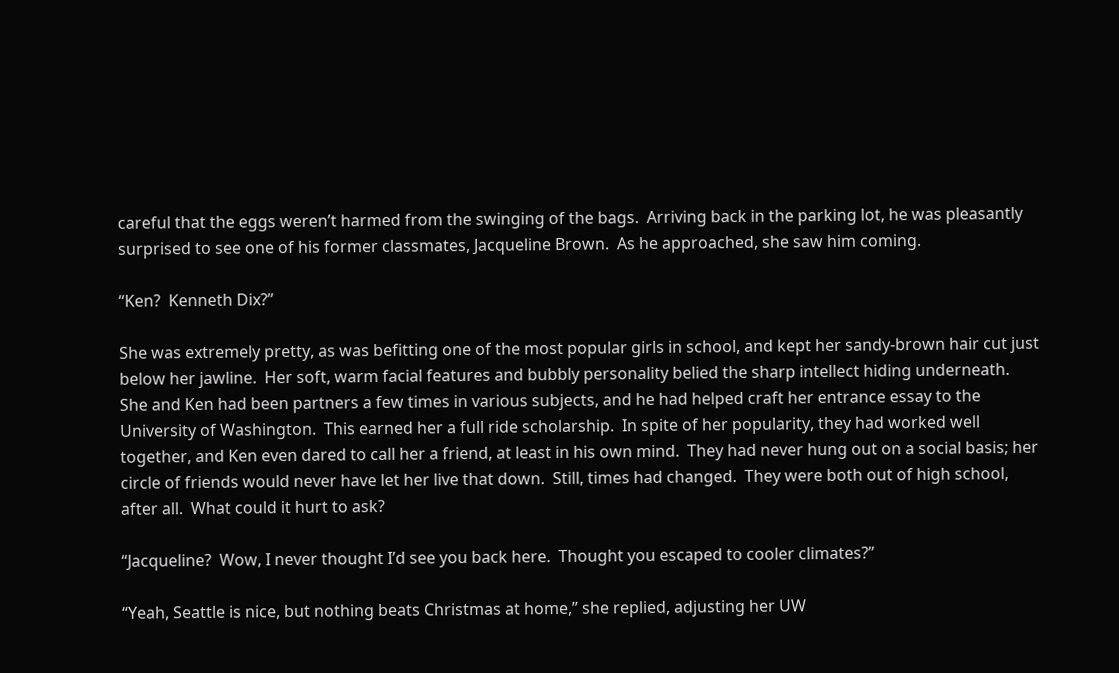careful that the eggs weren’t harmed from the swinging of the bags.  Arriving back in the parking lot, he was pleasantly surprised to see one of his former classmates, Jacqueline Brown.  As he approached, she saw him coming.

“Ken?  Kenneth Dix?”

She was extremely pretty, as was befitting one of the most popular girls in school, and kept her sandy-brown hair cut just below her jawline.  Her soft, warm facial features and bubbly personality belied the sharp intellect hiding underneath.  She and Ken had been partners a few times in various subjects, and he had helped craft her entrance essay to the University of Washington.  This earned her a full ride scholarship.  In spite of her popularity, they had worked well together, and Ken even dared to call her a friend, at least in his own mind.  They had never hung out on a social basis; her circle of friends would never have let her live that down.  Still, times had changed.  They were both out of high school, after all.  What could it hurt to ask?

“Jacqueline?  Wow, I never thought I’d see you back here.  Thought you escaped to cooler climates?”

“Yeah, Seattle is nice, but nothing beats Christmas at home,” she replied, adjusting her UW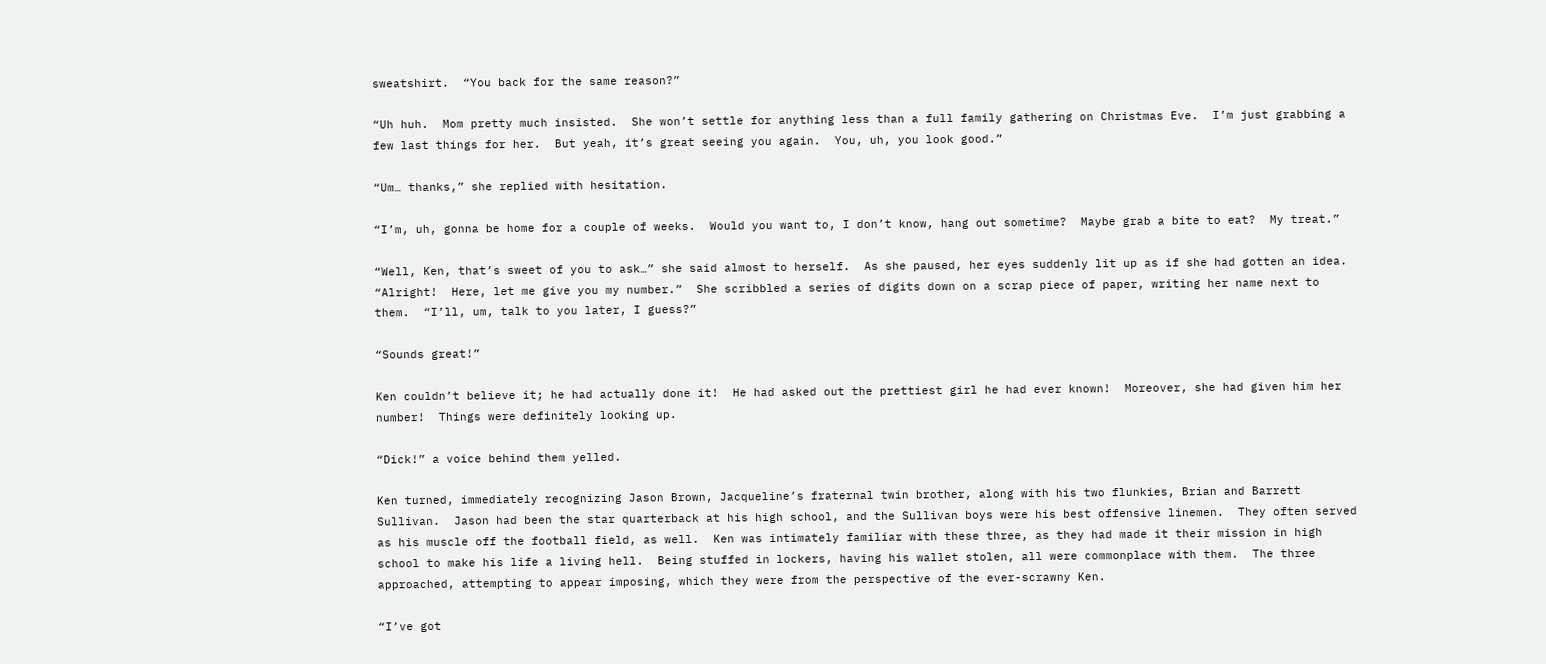sweatshirt.  “You back for the same reason?”

“Uh huh.  Mom pretty much insisted.  She won’t settle for anything less than a full family gathering on Christmas Eve.  I’m just grabbing a few last things for her.  But yeah, it’s great seeing you again.  You, uh, you look good.”

“Um… thanks,” she replied with hesitation.

“I’m, uh, gonna be home for a couple of weeks.  Would you want to, I don’t know, hang out sometime?  Maybe grab a bite to eat?  My treat.”

“Well, Ken, that’s sweet of you to ask…” she said almost to herself.  As she paused, her eyes suddenly lit up as if she had gotten an idea.  “Alright!  Here, let me give you my number.”  She scribbled a series of digits down on a scrap piece of paper, writing her name next to them.  “I’ll, um, talk to you later, I guess?”

“Sounds great!”

Ken couldn’t believe it; he had actually done it!  He had asked out the prettiest girl he had ever known!  Moreover, she had given him her number!  Things were definitely looking up.

“Dick!” a voice behind them yelled.

Ken turned, immediately recognizing Jason Brown, Jacqueline’s fraternal twin brother, along with his two flunkies, Brian and Barrett Sullivan.  Jason had been the star quarterback at his high school, and the Sullivan boys were his best offensive linemen.  They often served as his muscle off the football field, as well.  Ken was intimately familiar with these three, as they had made it their mission in high school to make his life a living hell.  Being stuffed in lockers, having his wallet stolen, all were commonplace with them.  The three approached, attempting to appear imposing, which they were from the perspective of the ever-scrawny Ken.

“I’ve got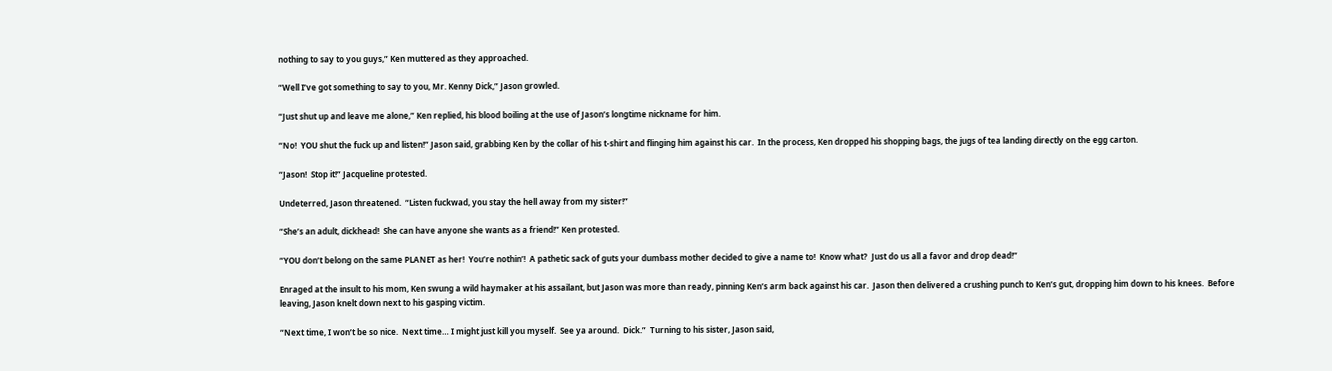nothing to say to you guys,” Ken muttered as they approached.

“Well I’ve got something to say to you, Mr. Kenny Dick,” Jason growled.

“Just shut up and leave me alone,” Ken replied, his blood boiling at the use of Jason’s longtime nickname for him.

“No!  YOU shut the fuck up and listen!” Jason said, grabbing Ken by the collar of his t-shirt and flinging him against his car.  In the process, Ken dropped his shopping bags, the jugs of tea landing directly on the egg carton.

“Jason!  Stop it!” Jacqueline protested.

Undeterred, Jason threatened.  “Listen fuckwad, you stay the hell away from my sister!”

“She’s an adult, dickhead!  She can have anyone she wants as a friend!” Ken protested.

“YOU don’t belong on the same PLANET as her!  You’re nothin’!  A pathetic sack of guts your dumbass mother decided to give a name to!  Know what?  Just do us all a favor and drop dead!”

Enraged at the insult to his mom, Ken swung a wild haymaker at his assailant, but Jason was more than ready, pinning Ken’s arm back against his car.  Jason then delivered a crushing punch to Ken’s gut, dropping him down to his knees.  Before leaving, Jason knelt down next to his gasping victim.

“Next time, I won’t be so nice.  Next time… I might just kill you myself.  See ya around.  Dick.”  Turning to his sister, Jason said,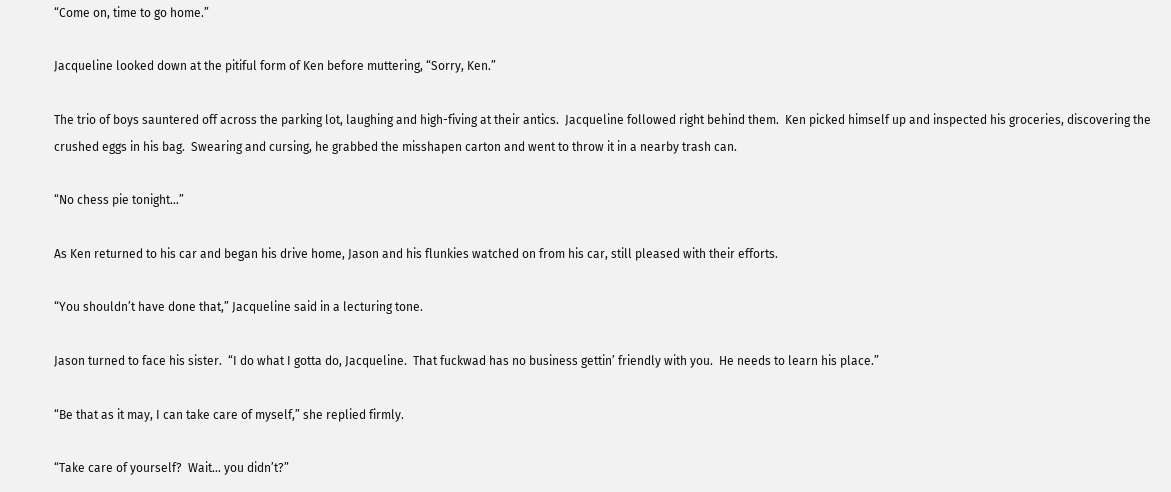“Come on, time to go home.”

Jacqueline looked down at the pitiful form of Ken before muttering, “Sorry, Ken.”

The trio of boys sauntered off across the parking lot, laughing and high-fiving at their antics.  Jacqueline followed right behind them.  Ken picked himself up and inspected his groceries, discovering the crushed eggs in his bag.  Swearing and cursing, he grabbed the misshapen carton and went to throw it in a nearby trash can.

“No chess pie tonight…”

As Ken returned to his car and began his drive home, Jason and his flunkies watched on from his car, still pleased with their efforts.

“You shouldn’t have done that,” Jacqueline said in a lecturing tone.

Jason turned to face his sister.  “I do what I gotta do, Jacqueline.  That fuckwad has no business gettin’ friendly with you.  He needs to learn his place.”

“Be that as it may, I can take care of myself,” she replied firmly.

“Take care of yourself?  Wait… you didn’t?”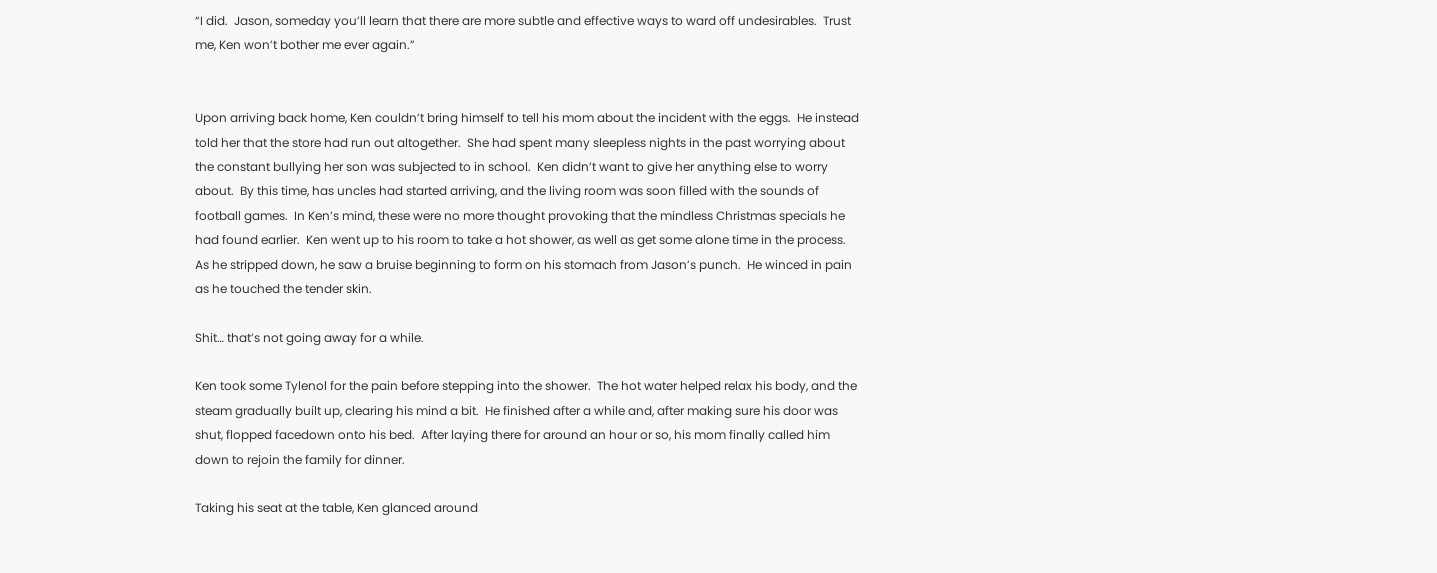“I did.  Jason, someday you’ll learn that there are more subtle and effective ways to ward off undesirables.  Trust me, Ken won’t bother me ever again.”


Upon arriving back home, Ken couldn’t bring himself to tell his mom about the incident with the eggs.  He instead told her that the store had run out altogether.  She had spent many sleepless nights in the past worrying about the constant bullying her son was subjected to in school.  Ken didn’t want to give her anything else to worry about.  By this time, has uncles had started arriving, and the living room was soon filled with the sounds of football games.  In Ken’s mind, these were no more thought provoking that the mindless Christmas specials he had found earlier.  Ken went up to his room to take a hot shower, as well as get some alone time in the process.  As he stripped down, he saw a bruise beginning to form on his stomach from Jason’s punch.  He winced in pain as he touched the tender skin.

Shit… that’s not going away for a while.

Ken took some Tylenol for the pain before stepping into the shower.  The hot water helped relax his body, and the steam gradually built up, clearing his mind a bit.  He finished after a while and, after making sure his door was shut, flopped facedown onto his bed.  After laying there for around an hour or so, his mom finally called him down to rejoin the family for dinner.

Taking his seat at the table, Ken glanced around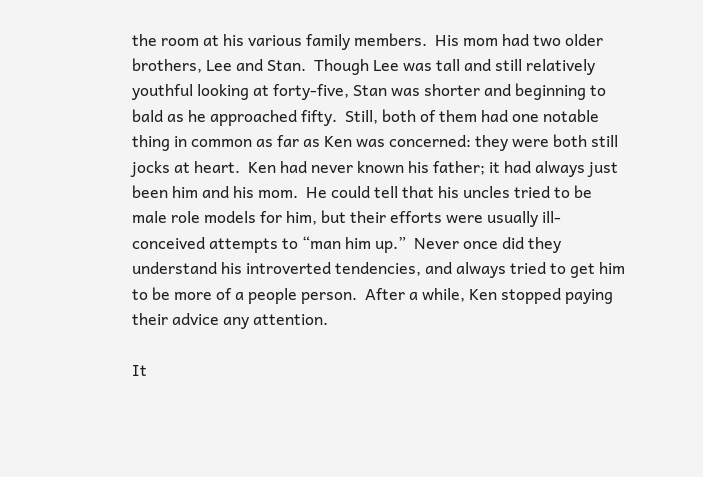the room at his various family members.  His mom had two older brothers, Lee and Stan.  Though Lee was tall and still relatively youthful looking at forty-five, Stan was shorter and beginning to bald as he approached fifty.  Still, both of them had one notable thing in common as far as Ken was concerned: they were both still jocks at heart.  Ken had never known his father; it had always just been him and his mom.  He could tell that his uncles tried to be male role models for him, but their efforts were usually ill-conceived attempts to “man him up.”  Never once did they understand his introverted tendencies, and always tried to get him to be more of a people person.  After a while, Ken stopped paying their advice any attention.

It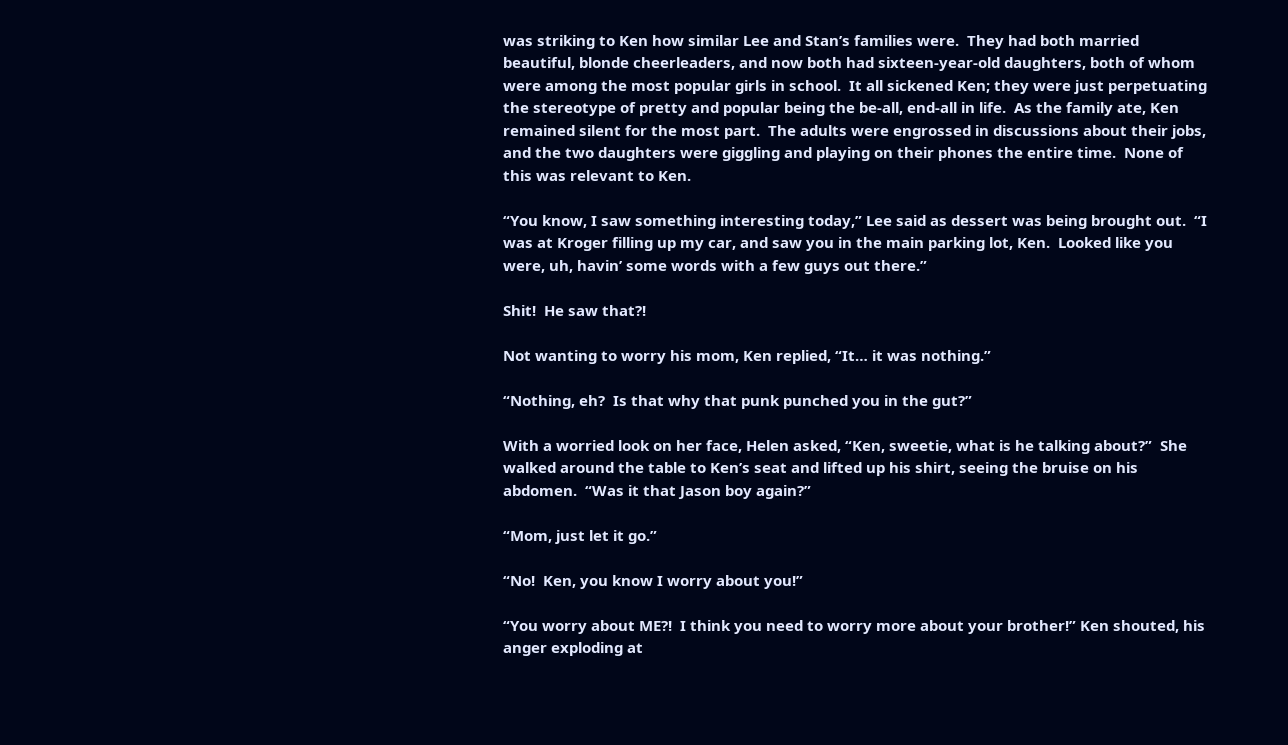was striking to Ken how similar Lee and Stan’s families were.  They had both married beautiful, blonde cheerleaders, and now both had sixteen-year-old daughters, both of whom were among the most popular girls in school.  It all sickened Ken; they were just perpetuating the stereotype of pretty and popular being the be-all, end-all in life.  As the family ate, Ken remained silent for the most part.  The adults were engrossed in discussions about their jobs, and the two daughters were giggling and playing on their phones the entire time.  None of this was relevant to Ken.

“You know, I saw something interesting today,” Lee said as dessert was being brought out.  “I was at Kroger filling up my car, and saw you in the main parking lot, Ken.  Looked like you were, uh, havin’ some words with a few guys out there.”

Shit!  He saw that?!

Not wanting to worry his mom, Ken replied, “It… it was nothing.”

“Nothing, eh?  Is that why that punk punched you in the gut?”

With a worried look on her face, Helen asked, “Ken, sweetie, what is he talking about?”  She walked around the table to Ken’s seat and lifted up his shirt, seeing the bruise on his abdomen.  “Was it that Jason boy again?”

“Mom, just let it go.”

“No!  Ken, you know I worry about you!”

“You worry about ME?!  I think you need to worry more about your brother!” Ken shouted, his anger exploding at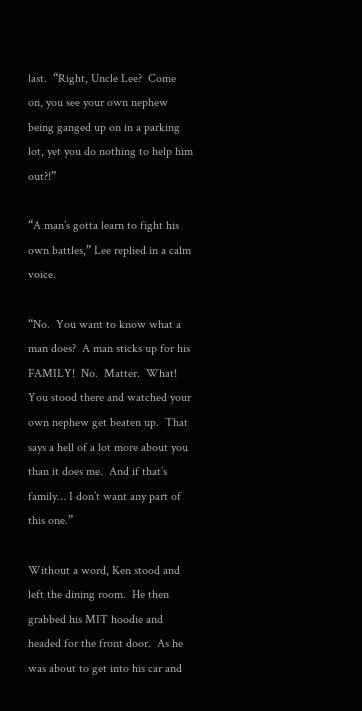last.  “Right, Uncle Lee?  Come on, you see your own nephew being ganged up on in a parking lot, yet you do nothing to help him out?!”

“A man’s gotta learn to fight his own battles,” Lee replied in a calm voice.

“No.  You want to know what a man does?  A man sticks up for his FAMILY!  No.  Matter.  What!  You stood there and watched your own nephew get beaten up.  That says a hell of a lot more about you than it does me.  And if that’s family… I don’t want any part of this one.”

Without a word, Ken stood and left the dining room.  He then grabbed his MIT hoodie and headed for the front door.  As he was about to get into his car and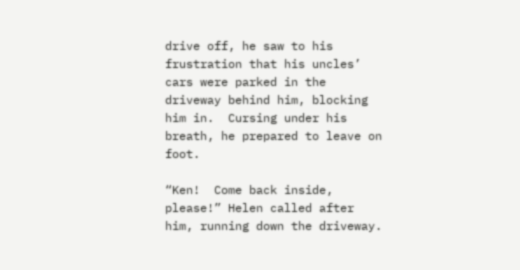drive off, he saw to his frustration that his uncles’ cars were parked in the driveway behind him, blocking him in.  Cursing under his breath, he prepared to leave on foot.

“Ken!  Come back inside, please!” Helen called after him, running down the driveway.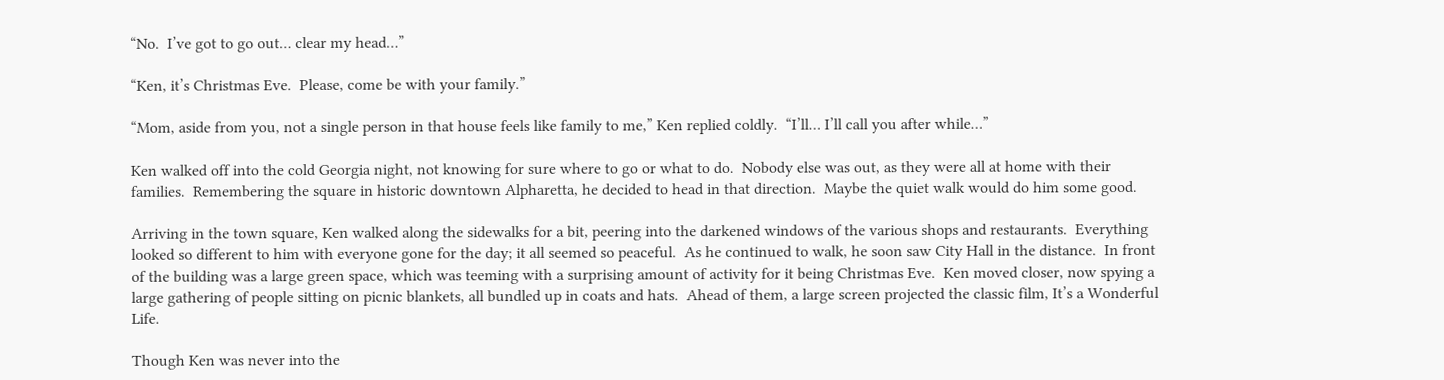“No.  I’ve got to go out… clear my head…”

“Ken, it’s Christmas Eve.  Please, come be with your family.”

“Mom, aside from you, not a single person in that house feels like family to me,” Ken replied coldly.  “I’ll… I’ll call you after while…”

Ken walked off into the cold Georgia night, not knowing for sure where to go or what to do.  Nobody else was out, as they were all at home with their families.  Remembering the square in historic downtown Alpharetta, he decided to head in that direction.  Maybe the quiet walk would do him some good.

Arriving in the town square, Ken walked along the sidewalks for a bit, peering into the darkened windows of the various shops and restaurants.  Everything looked so different to him with everyone gone for the day; it all seemed so peaceful.  As he continued to walk, he soon saw City Hall in the distance.  In front of the building was a large green space, which was teeming with a surprising amount of activity for it being Christmas Eve.  Ken moved closer, now spying a large gathering of people sitting on picnic blankets, all bundled up in coats and hats.  Ahead of them, a large screen projected the classic film, It’s a Wonderful Life.

Though Ken was never into the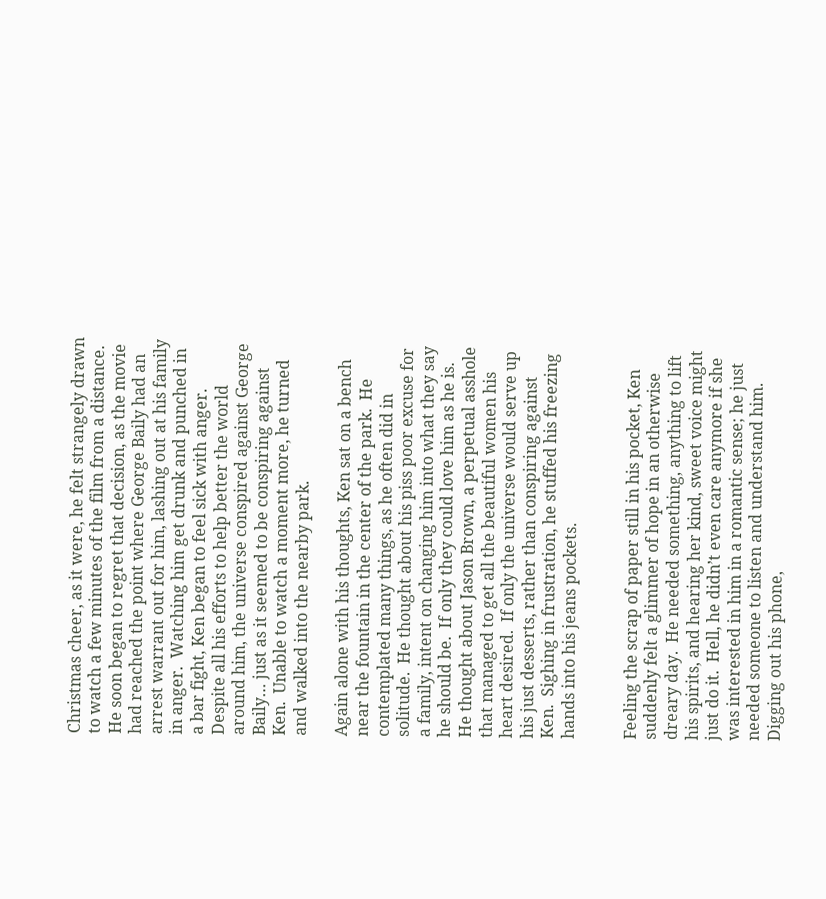Christmas cheer, as it were, he felt strangely drawn to watch a few minutes of the film from a distance.  He soon began to regret that decision, as the movie had reached the point where George Baily had an arrest warrant out for him, lashing out at his family in anger.  Watching him get drunk and punched in a bar fight, Ken began to feel sick with anger.  Despite all his efforts to help better the world around him, the universe conspired against George Baily… just as it seemed to be conspiring against Ken.  Unable to watch a moment more, he turned and walked into the nearby park.

Again alone with his thoughts, Ken sat on a bench near the fountain in the center of the park.  He contemplated many things, as he often did in solitude.  He thought about his piss poor excuse for a family, intent on changing him into what they say he should be.  If only they could love him as he is.  He thought about Jason Brown, a perpetual asshole that managed to get all the beautiful women his heart desired.  If only the universe would serve up his just desserts, rather than conspiring against Ken.  Sighing in frustration, he stuffed his freezing hands into his jeans pockets.


Feeling the scrap of paper still in his pocket, Ken suddenly felt a glimmer of hope in an otherwise dreary day.  He needed something, anything to lift his spirits, and hearing her kind, sweet voice might just do it.  Hell, he didn’t even care anymore if she was interested in him in a romantic sense; he just needed someone to listen and understand him.  Digging out his phone,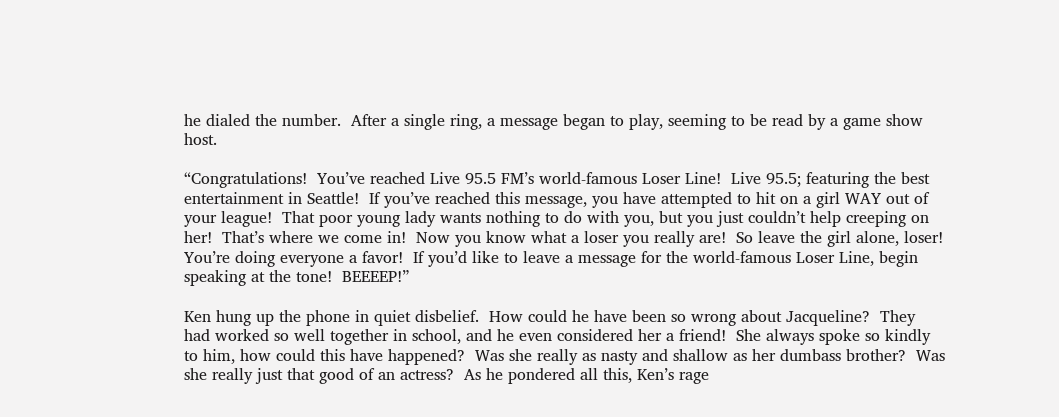he dialed the number.  After a single ring, a message began to play, seeming to be read by a game show host.

“Congratulations!  You’ve reached Live 95.5 FM’s world-famous Loser Line!  Live 95.5; featuring the best entertainment in Seattle!  If you’ve reached this message, you have attempted to hit on a girl WAY out of your league!  That poor young lady wants nothing to do with you, but you just couldn’t help creeping on her!  That’s where we come in!  Now you know what a loser you really are!  So leave the girl alone, loser!  You’re doing everyone a favor!  If you’d like to leave a message for the world-famous Loser Line, begin speaking at the tone!  BEEEEP!”

Ken hung up the phone in quiet disbelief.  How could he have been so wrong about Jacqueline?  They had worked so well together in school, and he even considered her a friend!  She always spoke so kindly to him, how could this have happened?  Was she really as nasty and shallow as her dumbass brother?  Was she really just that good of an actress?  As he pondered all this, Ken’s rage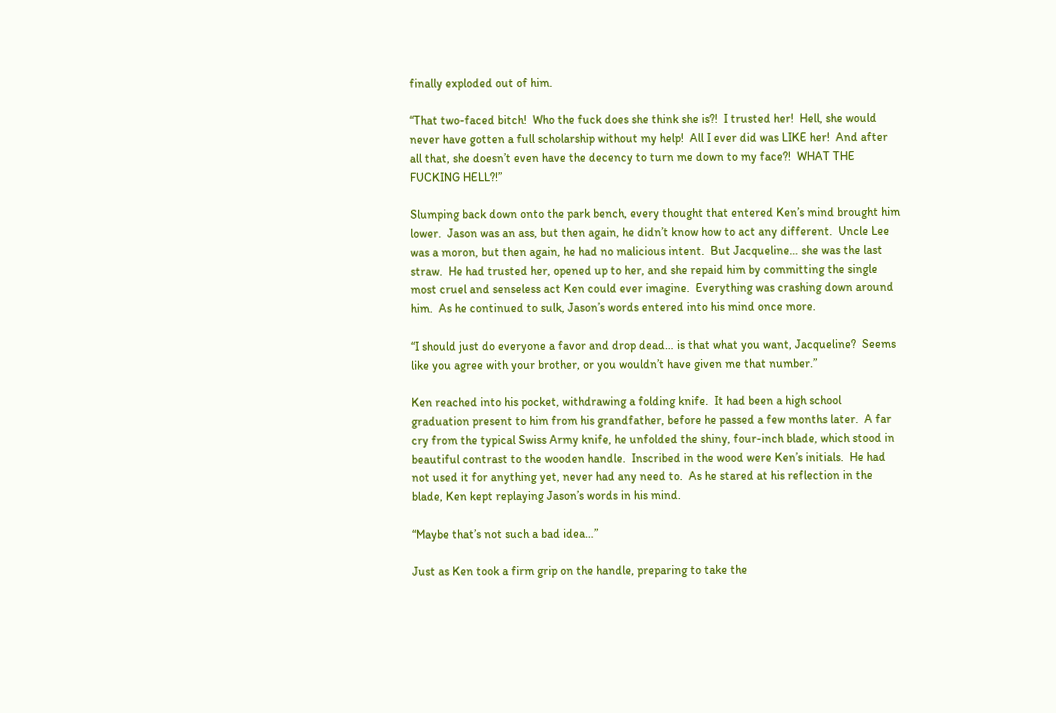finally exploded out of him.

“That two-faced bitch!  Who the fuck does she think she is?!  I trusted her!  Hell, she would never have gotten a full scholarship without my help!  All I ever did was LIKE her!  And after all that, she doesn’t even have the decency to turn me down to my face?!  WHAT THE FUCKING HELL?!”

Slumping back down onto the park bench, every thought that entered Ken’s mind brought him lower.  Jason was an ass, but then again, he didn’t know how to act any different.  Uncle Lee was a moron, but then again, he had no malicious intent.  But Jacqueline… she was the last straw.  He had trusted her, opened up to her, and she repaid him by committing the single most cruel and senseless act Ken could ever imagine.  Everything was crashing down around him.  As he continued to sulk, Jason’s words entered into his mind once more.

“I should just do everyone a favor and drop dead… is that what you want, Jacqueline?  Seems like you agree with your brother, or you wouldn’t have given me that number.”

Ken reached into his pocket, withdrawing a folding knife.  It had been a high school graduation present to him from his grandfather, before he passed a few months later.  A far cry from the typical Swiss Army knife, he unfolded the shiny, four-inch blade, which stood in beautiful contrast to the wooden handle.  Inscribed in the wood were Ken’s initials.  He had not used it for anything yet, never had any need to.  As he stared at his reflection in the blade, Ken kept replaying Jason’s words in his mind.

“Maybe that’s not such a bad idea…”

Just as Ken took a firm grip on the handle, preparing to take the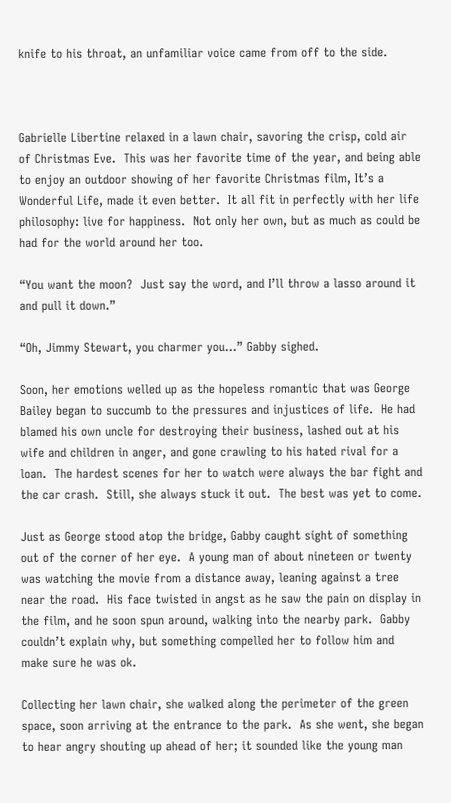knife to his throat, an unfamiliar voice came from off to the side.



Gabrielle Libertine relaxed in a lawn chair, savoring the crisp, cold air of Christmas Eve.  This was her favorite time of the year, and being able to enjoy an outdoor showing of her favorite Christmas film, It’s a Wonderful Life, made it even better.  It all fit in perfectly with her life philosophy: live for happiness.  Not only her own, but as much as could be had for the world around her too.

“You want the moon?  Just say the word, and I’ll throw a lasso around it and pull it down.”

“Oh, Jimmy Stewart, you charmer you…” Gabby sighed.

Soon, her emotions welled up as the hopeless romantic that was George Bailey began to succumb to the pressures and injustices of life.  He had blamed his own uncle for destroying their business, lashed out at his wife and children in anger, and gone crawling to his hated rival for a loan.  The hardest scenes for her to watch were always the bar fight and the car crash.  Still, she always stuck it out.  The best was yet to come.

Just as George stood atop the bridge, Gabby caught sight of something out of the corner of her eye.  A young man of about nineteen or twenty was watching the movie from a distance away, leaning against a tree near the road.  His face twisted in angst as he saw the pain on display in the film, and he soon spun around, walking into the nearby park.  Gabby couldn’t explain why, but something compelled her to follow him and make sure he was ok.

Collecting her lawn chair, she walked along the perimeter of the green space, soon arriving at the entrance to the park.  As she went, she began to hear angry shouting up ahead of her; it sounded like the young man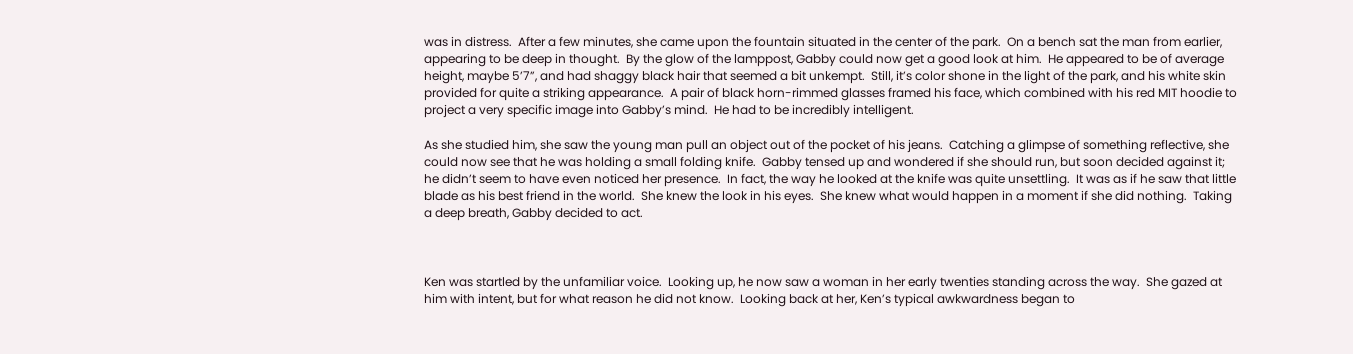was in distress.  After a few minutes, she came upon the fountain situated in the center of the park.  On a bench sat the man from earlier, appearing to be deep in thought.  By the glow of the lamppost, Gabby could now get a good look at him.  He appeared to be of average height, maybe 5’7”, and had shaggy black hair that seemed a bit unkempt.  Still, it’s color shone in the light of the park, and his white skin provided for quite a striking appearance.  A pair of black horn-rimmed glasses framed his face, which combined with his red MIT hoodie to project a very specific image into Gabby’s mind.  He had to be incredibly intelligent.

As she studied him, she saw the young man pull an object out of the pocket of his jeans.  Catching a glimpse of something reflective, she could now see that he was holding a small folding knife.  Gabby tensed up and wondered if she should run, but soon decided against it; he didn’t seem to have even noticed her presence.  In fact, the way he looked at the knife was quite unsettling.  It was as if he saw that little blade as his best friend in the world.  She knew the look in his eyes.  She knew what would happen in a moment if she did nothing.  Taking a deep breath, Gabby decided to act.



Ken was startled by the unfamiliar voice.  Looking up, he now saw a woman in her early twenties standing across the way.  She gazed at him with intent, but for what reason he did not know.  Looking back at her, Ken’s typical awkwardness began to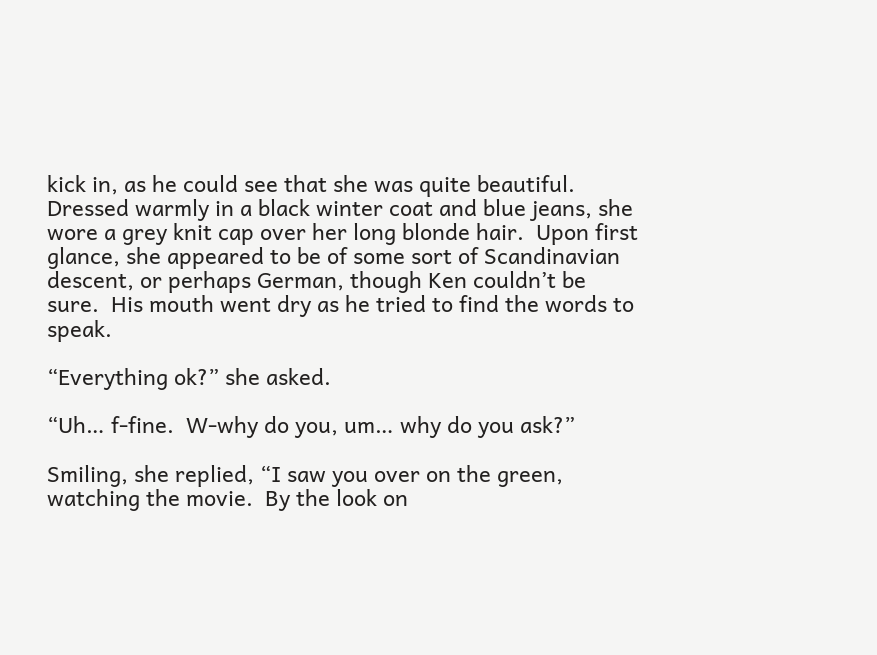kick in, as he could see that she was quite beautiful.  Dressed warmly in a black winter coat and blue jeans, she wore a grey knit cap over her long blonde hair.  Upon first glance, she appeared to be of some sort of Scandinavian descent, or perhaps German, though Ken couldn’t be sure.  His mouth went dry as he tried to find the words to speak.

“Everything ok?” she asked.

“Uh… f-fine.  W-why do you, um… why do you ask?”

Smiling, she replied, “I saw you over on the green, watching the movie.  By the look on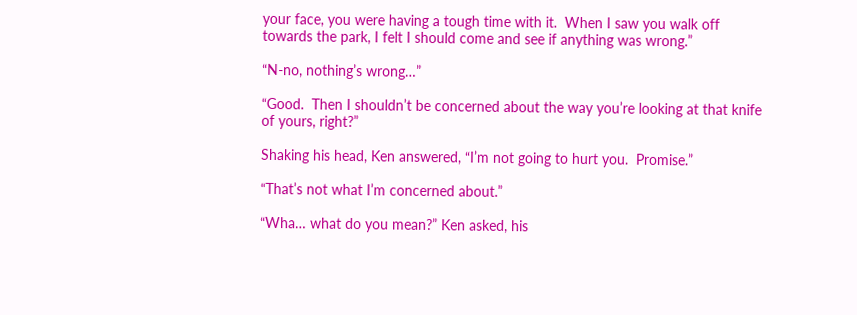your face, you were having a tough time with it.  When I saw you walk off towards the park, I felt I should come and see if anything was wrong.”

“N-no, nothing’s wrong…”

“Good.  Then I shouldn’t be concerned about the way you’re looking at that knife of yours, right?”

Shaking his head, Ken answered, “I’m not going to hurt you.  Promise.”

“That’s not what I’m concerned about.”

“Wha… what do you mean?” Ken asked, his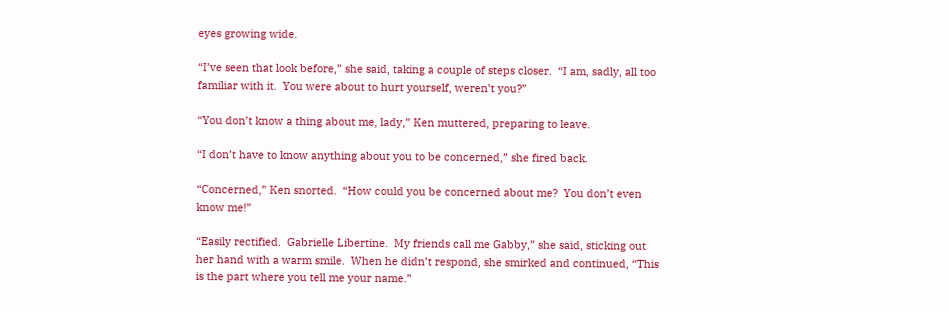eyes growing wide.

“I’ve seen that look before,” she said, taking a couple of steps closer.  “I am, sadly, all too familiar with it.  You were about to hurt yourself, weren’t you?”

“You don’t know a thing about me, lady,” Ken muttered, preparing to leave.

“I don’t have to know anything about you to be concerned,” she fired back.

“Concerned,” Ken snorted.  “How could you be concerned about me?  You don’t even know me!”

“Easily rectified.  Gabrielle Libertine.  My friends call me Gabby,” she said, sticking out her hand with a warm smile.  When he didn’t respond, she smirked and continued, “This is the part where you tell me your name.”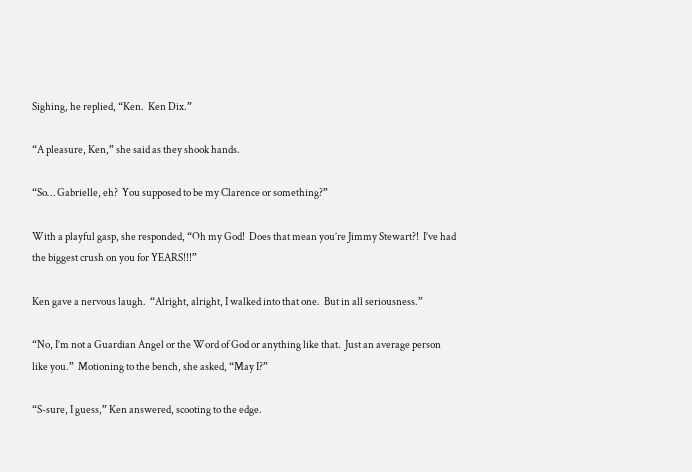Sighing, he replied, “Ken.  Ken Dix.”

“A pleasure, Ken,” she said as they shook hands.

“So… Gabrielle, eh?  You supposed to be my Clarence or something?”

With a playful gasp, she responded, “Oh my God!  Does that mean you’re Jimmy Stewart?!  I’ve had the biggest crush on you for YEARS!!!”

Ken gave a nervous laugh.  “Alright, alright, I walked into that one.  But in all seriousness.”

“No, I’m not a Guardian Angel or the Word of God or anything like that.  Just an average person like you.”  Motioning to the bench, she asked, “May I?”

“S-sure, I guess,” Ken answered, scooting to the edge.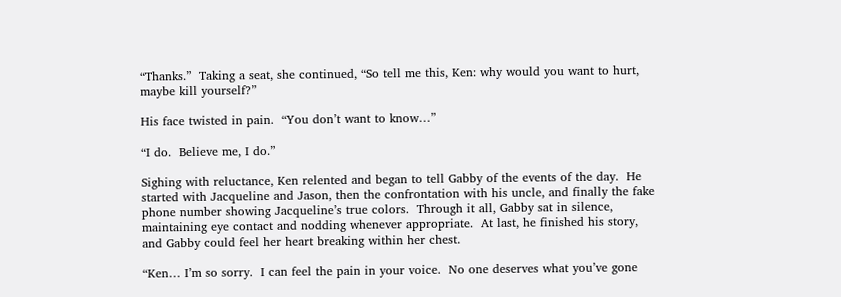“Thanks.”  Taking a seat, she continued, “So tell me this, Ken: why would you want to hurt, maybe kill yourself?”

His face twisted in pain.  “You don’t want to know…”

“I do.  Believe me, I do.”

Sighing with reluctance, Ken relented and began to tell Gabby of the events of the day.  He started with Jacqueline and Jason, then the confrontation with his uncle, and finally the fake phone number showing Jacqueline’s true colors.  Through it all, Gabby sat in silence, maintaining eye contact and nodding whenever appropriate.  At last, he finished his story, and Gabby could feel her heart breaking within her chest.

“Ken… I’m so sorry.  I can feel the pain in your voice.  No one deserves what you’ve gone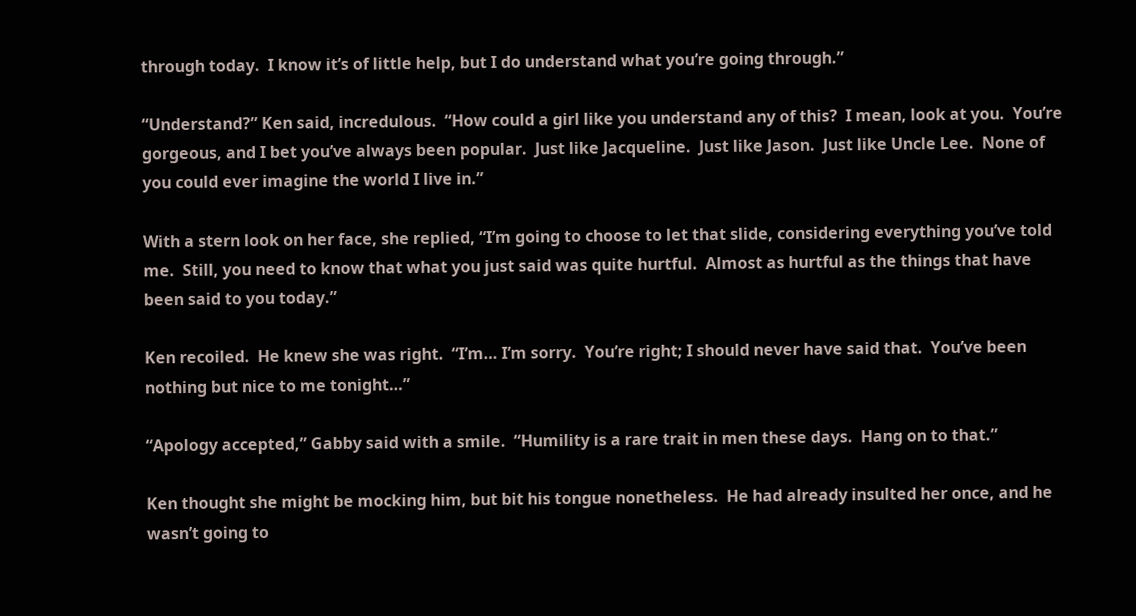through today.  I know it’s of little help, but I do understand what you’re going through.”

“Understand?” Ken said, incredulous.  “How could a girl like you understand any of this?  I mean, look at you.  You’re gorgeous, and I bet you’ve always been popular.  Just like Jacqueline.  Just like Jason.  Just like Uncle Lee.  None of you could ever imagine the world I live in.”

With a stern look on her face, she replied, “I’m going to choose to let that slide, considering everything you’ve told me.  Still, you need to know that what you just said was quite hurtful.  Almost as hurtful as the things that have been said to you today.”

Ken recoiled.  He knew she was right.  “I’m… I’m sorry.  You’re right; I should never have said that.  You’ve been nothing but nice to me tonight…”

“Apology accepted,” Gabby said with a smile.  “Humility is a rare trait in men these days.  Hang on to that.”

Ken thought she might be mocking him, but bit his tongue nonetheless.  He had already insulted her once, and he wasn’t going to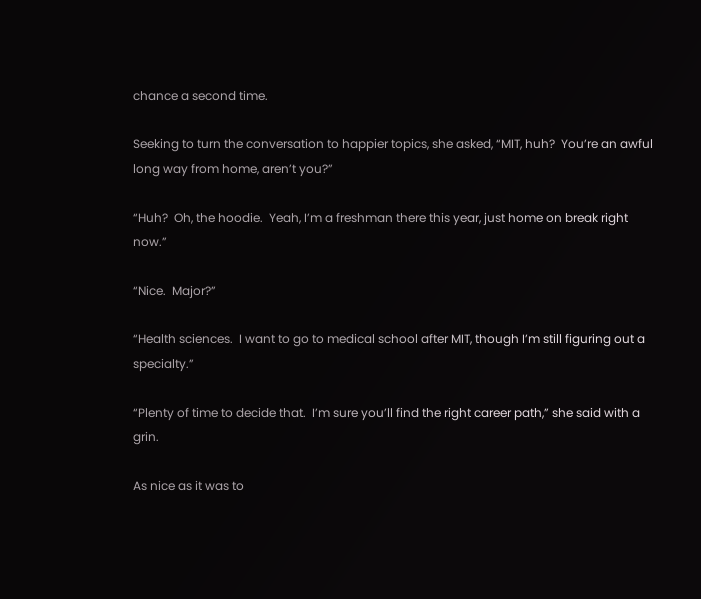chance a second time.

Seeking to turn the conversation to happier topics, she asked, “MIT, huh?  You’re an awful long way from home, aren’t you?”

“Huh?  Oh, the hoodie.  Yeah, I’m a freshman there this year, just home on break right now.”

“Nice.  Major?”

“Health sciences.  I want to go to medical school after MIT, though I’m still figuring out a specialty.”

“Plenty of time to decide that.  I’m sure you’ll find the right career path,” she said with a grin.

As nice as it was to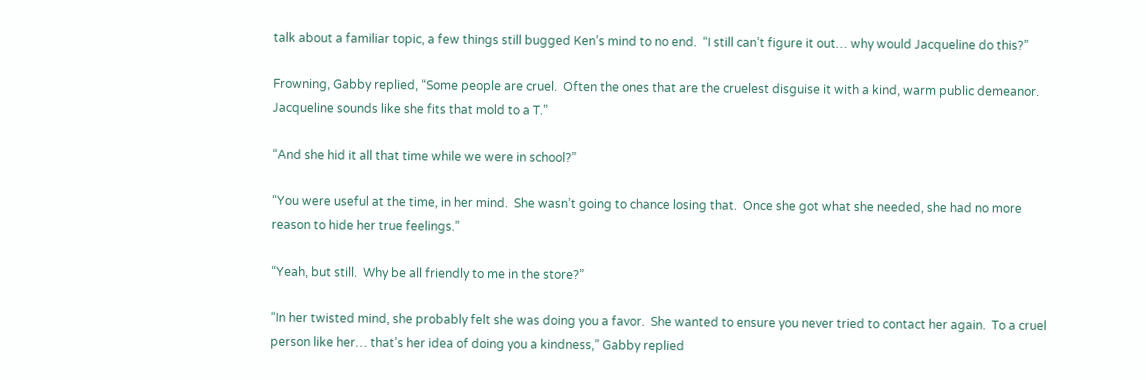talk about a familiar topic, a few things still bugged Ken’s mind to no end.  “I still can’t figure it out… why would Jacqueline do this?”

Frowning, Gabby replied, “Some people are cruel.  Often the ones that are the cruelest disguise it with a kind, warm public demeanor.  Jacqueline sounds like she fits that mold to a T.”

“And she hid it all that time while we were in school?”

“You were useful at the time, in her mind.  She wasn’t going to chance losing that.  Once she got what she needed, she had no more reason to hide her true feelings.”

“Yeah, but still.  Why be all friendly to me in the store?”

“In her twisted mind, she probably felt she was doing you a favor.  She wanted to ensure you never tried to contact her again.  To a cruel person like her… that’s her idea of doing you a kindness,” Gabby replied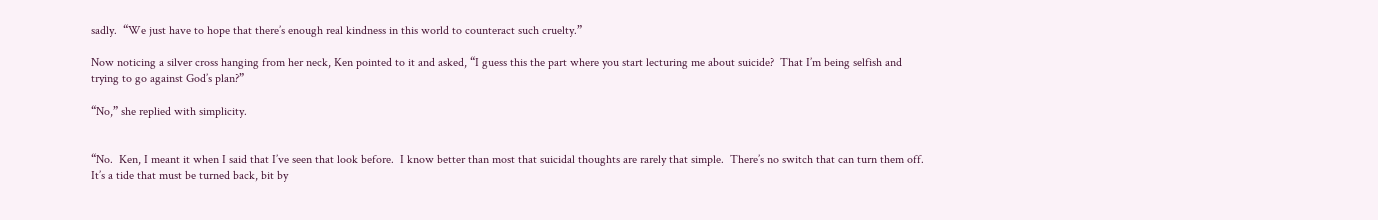sadly.  “We just have to hope that there’s enough real kindness in this world to counteract such cruelty.”

Now noticing a silver cross hanging from her neck, Ken pointed to it and asked, “I guess this the part where you start lecturing me about suicide?  That I’m being selfish and trying to go against God’s plan?”

“No,” she replied with simplicity.


“No.  Ken, I meant it when I said that I’ve seen that look before.  I know better than most that suicidal thoughts are rarely that simple.  There’s no switch that can turn them off.  It’s a tide that must be turned back, bit by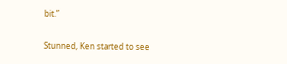bit.”

Stunned, Ken started to see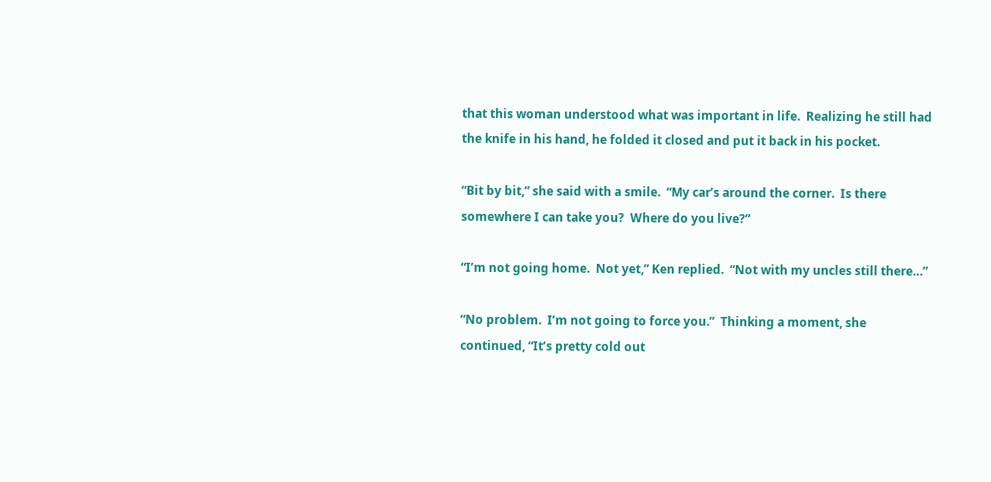that this woman understood what was important in life.  Realizing he still had the knife in his hand, he folded it closed and put it back in his pocket.

“Bit by bit,” she said with a smile.  “My car’s around the corner.  Is there somewhere I can take you?  Where do you live?”

“I’m not going home.  Not yet,” Ken replied.  “Not with my uncles still there…”

“No problem.  I’m not going to force you.”  Thinking a moment, she continued, “It’s pretty cold out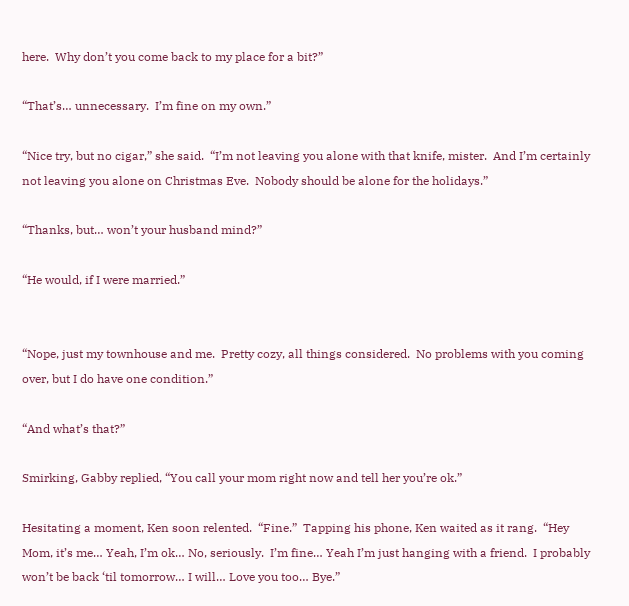here.  Why don’t you come back to my place for a bit?”

“That’s… unnecessary.  I’m fine on my own.”

“Nice try, but no cigar,” she said.  “I’m not leaving you alone with that knife, mister.  And I’m certainly not leaving you alone on Christmas Eve.  Nobody should be alone for the holidays.”

“Thanks, but… won’t your husband mind?”

“He would, if I were married.”


“Nope, just my townhouse and me.  Pretty cozy, all things considered.  No problems with you coming over, but I do have one condition.”

“And what’s that?”

Smirking, Gabby replied, “You call your mom right now and tell her you’re ok.”

Hesitating a moment, Ken soon relented.  “Fine.”  Tapping his phone, Ken waited as it rang.  “Hey Mom, it’s me… Yeah, I’m ok… No, seriously.  I’m fine… Yeah I’m just hanging with a friend.  I probably won’t be back ‘til tomorrow… I will… Love you too… Bye.”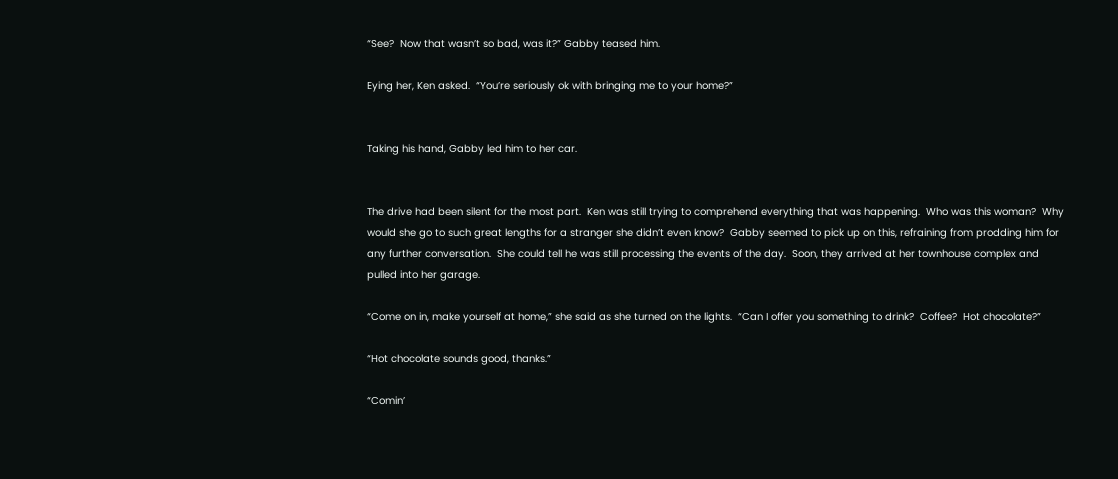“See?  Now that wasn’t so bad, was it?” Gabby teased him.

Eying her, Ken asked.  “You’re seriously ok with bringing me to your home?”


Taking his hand, Gabby led him to her car.


The drive had been silent for the most part.  Ken was still trying to comprehend everything that was happening.  Who was this woman?  Why would she go to such great lengths for a stranger she didn’t even know?  Gabby seemed to pick up on this, refraining from prodding him for any further conversation.  She could tell he was still processing the events of the day.  Soon, they arrived at her townhouse complex and pulled into her garage.

“Come on in, make yourself at home,” she said as she turned on the lights.  “Can I offer you something to drink?  Coffee?  Hot chocolate?”

“Hot chocolate sounds good, thanks.”

“Comin’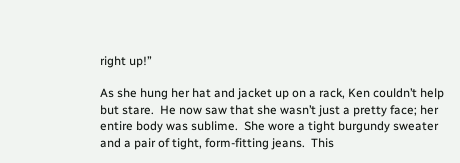right up!”

As she hung her hat and jacket up on a rack, Ken couldn’t help but stare.  He now saw that she wasn’t just a pretty face; her entire body was sublime.  She wore a tight burgundy sweater and a pair of tight, form-fitting jeans.  This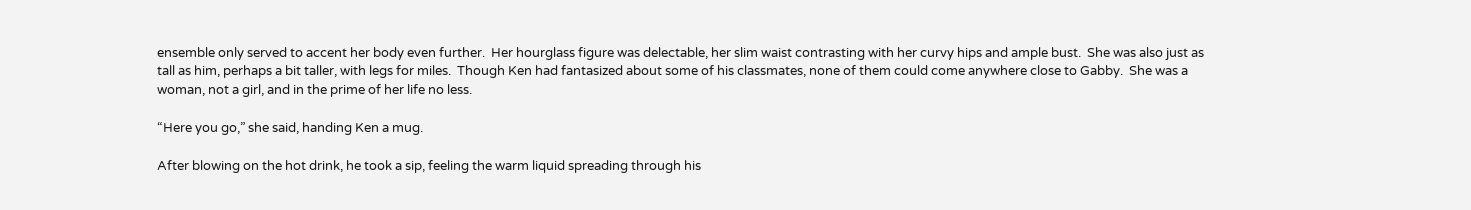ensemble only served to accent her body even further.  Her hourglass figure was delectable, her slim waist contrasting with her curvy hips and ample bust.  She was also just as tall as him, perhaps a bit taller, with legs for miles.  Though Ken had fantasized about some of his classmates, none of them could come anywhere close to Gabby.  She was a woman, not a girl, and in the prime of her life no less.

“Here you go,” she said, handing Ken a mug.

After blowing on the hot drink, he took a sip, feeling the warm liquid spreading through his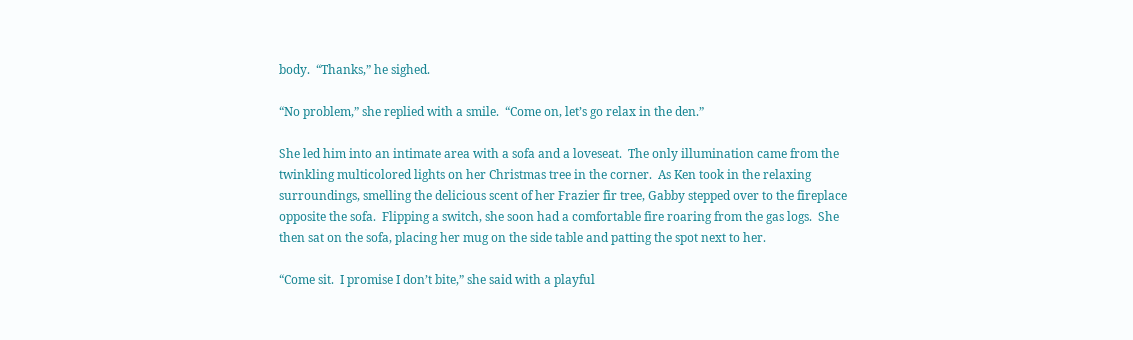body.  “Thanks,” he sighed.

“No problem,” she replied with a smile.  “Come on, let’s go relax in the den.”

She led him into an intimate area with a sofa and a loveseat.  The only illumination came from the twinkling multicolored lights on her Christmas tree in the corner.  As Ken took in the relaxing surroundings, smelling the delicious scent of her Frazier fir tree, Gabby stepped over to the fireplace opposite the sofa.  Flipping a switch, she soon had a comfortable fire roaring from the gas logs.  She then sat on the sofa, placing her mug on the side table and patting the spot next to her.

“Come sit.  I promise I don’t bite,” she said with a playful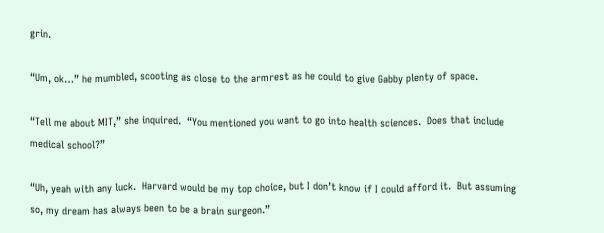grin.

“Um, ok…” he mumbled, scooting as close to the armrest as he could to give Gabby plenty of space.

“Tell me about MIT,” she inquired.  “You mentioned you want to go into health sciences.  Does that include medical school?”

“Uh, yeah with any luck.  Harvard would be my top choice, but I don’t know if I could afford it.  But assuming so, my dream has always been to be a brain surgeon.”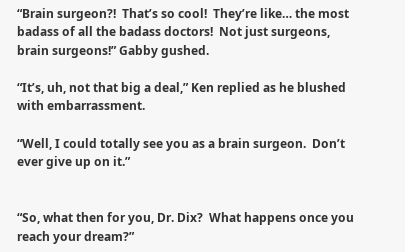“Brain surgeon?!  That’s so cool!  They’re like… the most badass of all the badass doctors!  Not just surgeons, brain surgeons!” Gabby gushed.

“It’s, uh, not that big a deal,” Ken replied as he blushed with embarrassment.

“Well, I could totally see you as a brain surgeon.  Don’t ever give up on it.”


“So, what then for you, Dr. Dix?  What happens once you reach your dream?”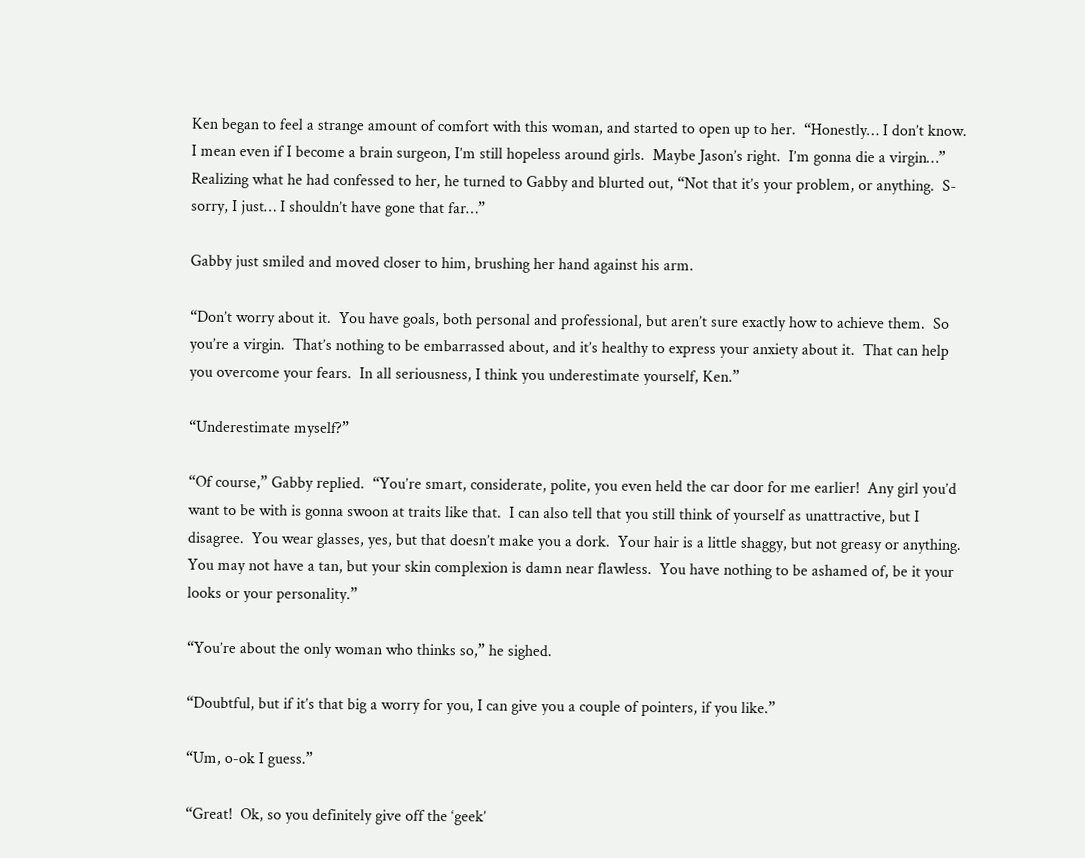Ken began to feel a strange amount of comfort with this woman, and started to open up to her.  “Honestly… I don’t know.  I mean even if I become a brain surgeon, I’m still hopeless around girls.  Maybe Jason’s right.  I’m gonna die a virgin…” Realizing what he had confessed to her, he turned to Gabby and blurted out, “Not that it’s your problem, or anything.  S-sorry, I just… I shouldn’t have gone that far…”

Gabby just smiled and moved closer to him, brushing her hand against his arm.

“Don’t worry about it.  You have goals, both personal and professional, but aren’t sure exactly how to achieve them.  So you’re a virgin.  That’s nothing to be embarrassed about, and it’s healthy to express your anxiety about it.  That can help you overcome your fears.  In all seriousness, I think you underestimate yourself, Ken.”

“Underestimate myself?”

“Of course,” Gabby replied.  “You’re smart, considerate, polite, you even held the car door for me earlier!  Any girl you’d want to be with is gonna swoon at traits like that.  I can also tell that you still think of yourself as unattractive, but I disagree.  You wear glasses, yes, but that doesn’t make you a dork.  Your hair is a little shaggy, but not greasy or anything.  You may not have a tan, but your skin complexion is damn near flawless.  You have nothing to be ashamed of, be it your looks or your personality.”

“You’re about the only woman who thinks so,” he sighed.

“Doubtful, but if it’s that big a worry for you, I can give you a couple of pointers, if you like.”

“Um, o-ok I guess.”

“Great!  Ok, so you definitely give off the ‘geek’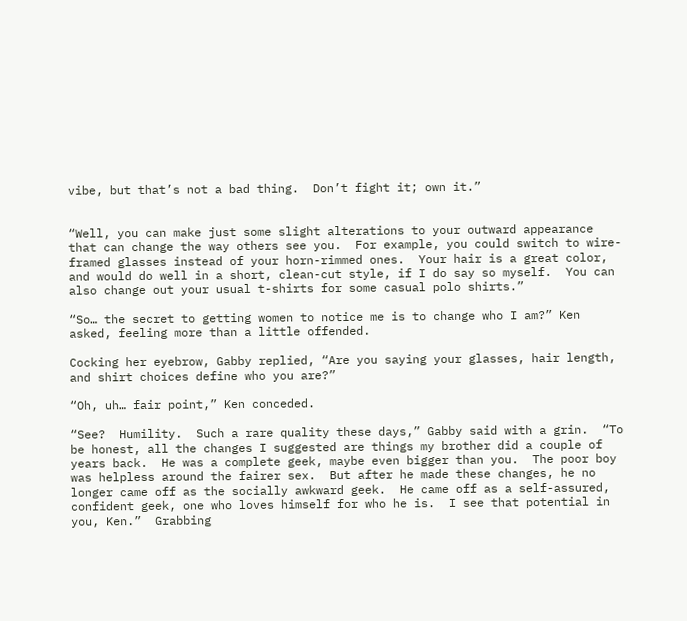vibe, but that’s not a bad thing.  Don’t fight it; own it.”


“Well, you can make just some slight alterations to your outward appearance that can change the way others see you.  For example, you could switch to wire-framed glasses instead of your horn-rimmed ones.  Your hair is a great color, and would do well in a short, clean-cut style, if I do say so myself.  You can also change out your usual t-shirts for some casual polo shirts.”

“So… the secret to getting women to notice me is to change who I am?” Ken asked, feeling more than a little offended.

Cocking her eyebrow, Gabby replied, “Are you saying your glasses, hair length, and shirt choices define who you are?”

“Oh, uh… fair point,” Ken conceded.

“See?  Humility.  Such a rare quality these days,” Gabby said with a grin.  “To be honest, all the changes I suggested are things my brother did a couple of years back.  He was a complete geek, maybe even bigger than you.  The poor boy was helpless around the fairer sex.  But after he made these changes, he no longer came off as the socially awkward geek.  He came off as a self-assured, confident geek, one who loves himself for who he is.  I see that potential in you, Ken.”  Grabbing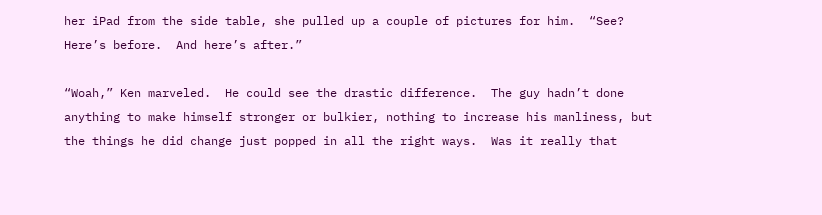her iPad from the side table, she pulled up a couple of pictures for him.  “See?  Here’s before.  And here’s after.”

“Woah,” Ken marveled.  He could see the drastic difference.  The guy hadn’t done anything to make himself stronger or bulkier, nothing to increase his manliness, but the things he did change just popped in all the right ways.  Was it really that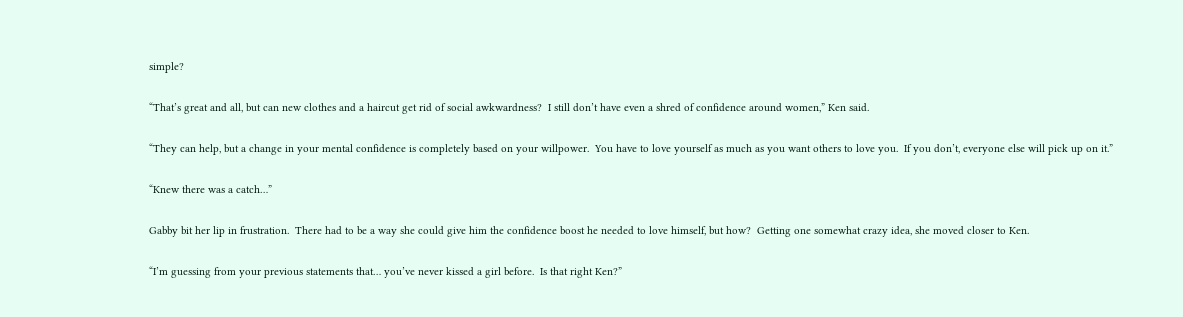simple?

“That’s great and all, but can new clothes and a haircut get rid of social awkwardness?  I still don’t have even a shred of confidence around women,” Ken said.

“They can help, but a change in your mental confidence is completely based on your willpower.  You have to love yourself as much as you want others to love you.  If you don’t, everyone else will pick up on it.”

“Knew there was a catch…”

Gabby bit her lip in frustration.  There had to be a way she could give him the confidence boost he needed to love himself, but how?  Getting one somewhat crazy idea, she moved closer to Ken.

“I’m guessing from your previous statements that… you’ve never kissed a girl before.  Is that right Ken?”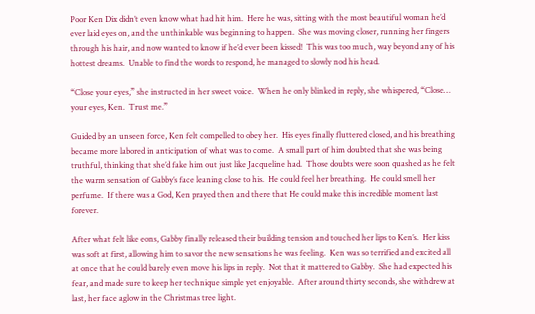Poor Ken Dix didn’t even know what had hit him.  Here he was, sitting with the most beautiful woman he’d ever laid eyes on, and the unthinkable was beginning to happen.  She was moving closer, running her fingers through his hair, and now wanted to know if he’d ever been kissed!  This was too much, way beyond any of his hottest dreams.  Unable to find the words to respond, he managed to slowly nod his head.

“Close your eyes,” she instructed in her sweet voice.  When he only blinked in reply, she whispered, “Close… your eyes, Ken.  Trust me.”

Guided by an unseen force, Ken felt compelled to obey her.  His eyes finally fluttered closed, and his breathing became more labored in anticipation of what was to come.  A small part of him doubted that she was being truthful, thinking that she’d fake him out just like Jacqueline had.  Those doubts were soon quashed as he felt the warm sensation of Gabby’s face leaning close to his.  He could feel her breathing.  He could smell her perfume.  If there was a God, Ken prayed then and there that He could make this incredible moment last forever.

After what felt like eons, Gabby finally released their building tension and touched her lips to Ken’s.  Her kiss was soft at first, allowing him to savor the new sensations he was feeling.  Ken was so terrified and excited all at once that he could barely even move his lips in reply.  Not that it mattered to Gabby.  She had expected his fear, and made sure to keep her technique simple yet enjoyable.  After around thirty seconds, she withdrew at last, her face aglow in the Christmas tree light.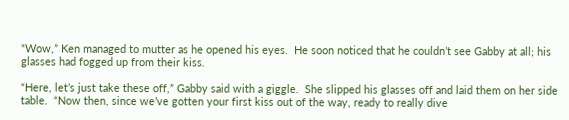“Wow,” Ken managed to mutter as he opened his eyes.  He soon noticed that he couldn’t see Gabby at all; his glasses had fogged up from their kiss.

“Here, let’s just take these off,” Gabby said with a giggle.  She slipped his glasses off and laid them on her side table.  “Now then, since we’ve gotten your first kiss out of the way, ready to really dive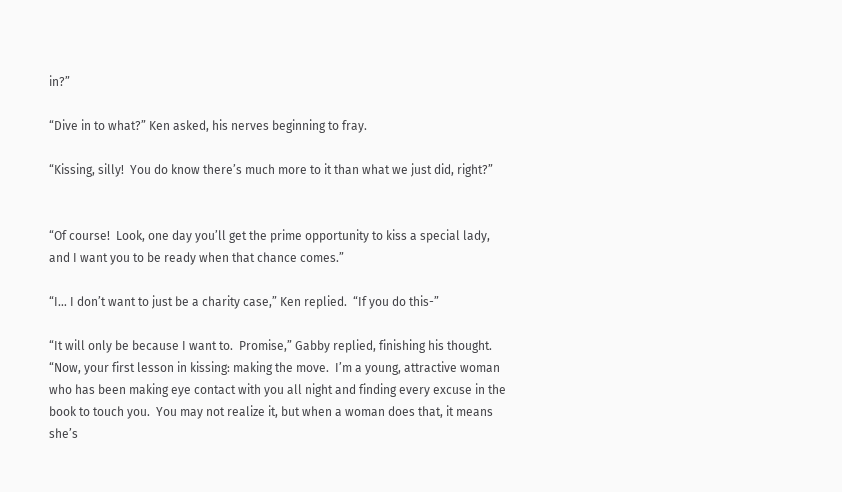in?”

“Dive in to what?” Ken asked, his nerves beginning to fray.

“Kissing, silly!  You do know there’s much more to it than what we just did, right?”


“Of course!  Look, one day you’ll get the prime opportunity to kiss a special lady, and I want you to be ready when that chance comes.”

“I… I don’t want to just be a charity case,” Ken replied.  “If you do this-”

“It will only be because I want to.  Promise,” Gabby replied, finishing his thought.  “Now, your first lesson in kissing: making the move.  I’m a young, attractive woman who has been making eye contact with you all night and finding every excuse in the book to touch you.  You may not realize it, but when a woman does that, it means she’s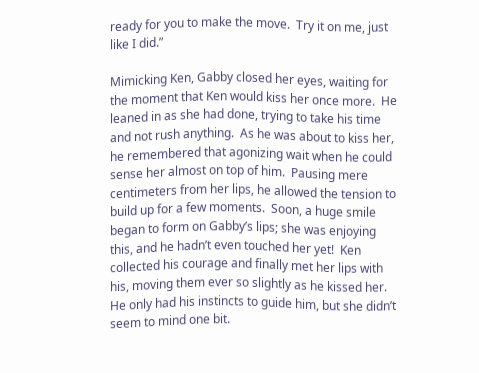ready for you to make the move.  Try it on me, just like I did.”

Mimicking Ken, Gabby closed her eyes, waiting for the moment that Ken would kiss her once more.  He leaned in as she had done, trying to take his time and not rush anything.  As he was about to kiss her, he remembered that agonizing wait when he could sense her almost on top of him.  Pausing mere centimeters from her lips, he allowed the tension to build up for a few moments.  Soon, a huge smile began to form on Gabby’s lips; she was enjoying this, and he hadn’t even touched her yet!  Ken collected his courage and finally met her lips with his, moving them ever so slightly as he kissed her.  He only had his instincts to guide him, but she didn’t seem to mind one bit.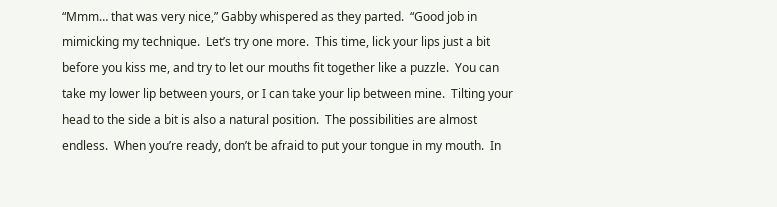“Mmm… that was very nice,” Gabby whispered as they parted.  “Good job in mimicking my technique.  Let’s try one more.  This time, lick your lips just a bit before you kiss me, and try to let our mouths fit together like a puzzle.  You can take my lower lip between yours, or I can take your lip between mine.  Tilting your head to the side a bit is also a natural position.  The possibilities are almost endless.  When you’re ready, don’t be afraid to put your tongue in my mouth.  In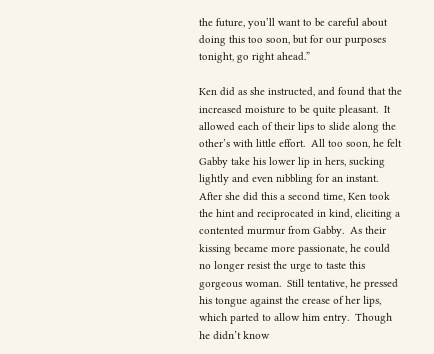the future, you’ll want to be careful about doing this too soon, but for our purposes tonight, go right ahead.”

Ken did as she instructed, and found that the increased moisture to be quite pleasant.  It allowed each of their lips to slide along the other’s with little effort.  All too soon, he felt Gabby take his lower lip in hers, sucking lightly and even nibbling for an instant.  After she did this a second time, Ken took the hint and reciprocated in kind, eliciting a contented murmur from Gabby.  As their kissing became more passionate, he could no longer resist the urge to taste this gorgeous woman.  Still tentative, he pressed his tongue against the crease of her lips, which parted to allow him entry.  Though he didn’t know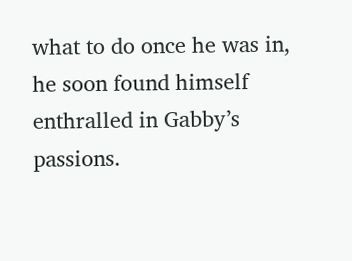what to do once he was in, he soon found himself enthralled in Gabby’s passions.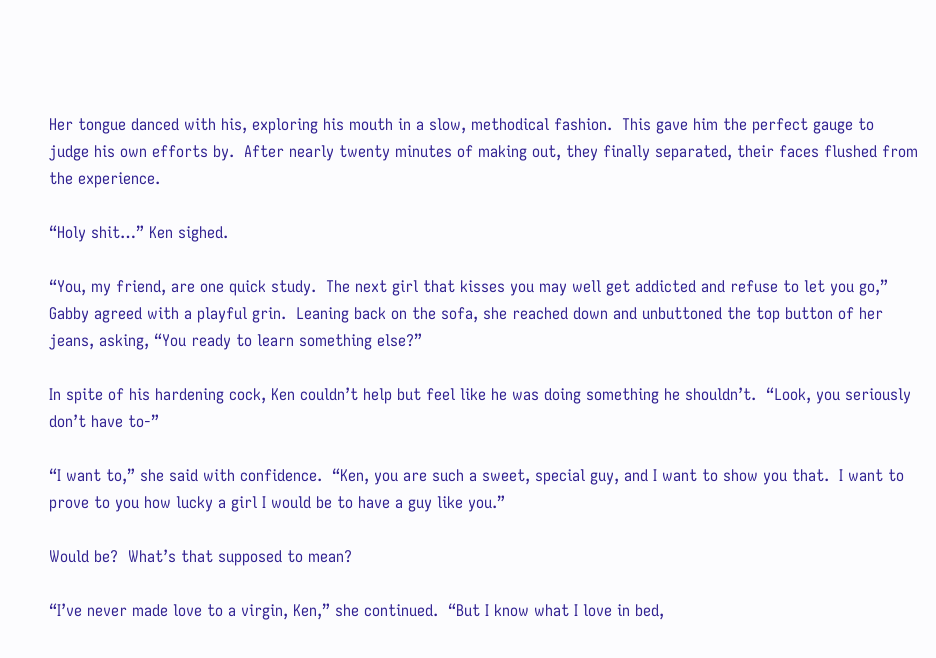Her tongue danced with his, exploring his mouth in a slow, methodical fashion.  This gave him the perfect gauge to judge his own efforts by.  After nearly twenty minutes of making out, they finally separated, their faces flushed from the experience.

“Holy shit…” Ken sighed.

“You, my friend, are one quick study.  The next girl that kisses you may well get addicted and refuse to let you go,” Gabby agreed with a playful grin.  Leaning back on the sofa, she reached down and unbuttoned the top button of her jeans, asking, “You ready to learn something else?”

In spite of his hardening cock, Ken couldn’t help but feel like he was doing something he shouldn’t.  “Look, you seriously don’t have to-”

“I want to,” she said with confidence.  “Ken, you are such a sweet, special guy, and I want to show you that.  I want to prove to you how lucky a girl I would be to have a guy like you.”

Would be?  What’s that supposed to mean?

“I’ve never made love to a virgin, Ken,” she continued.  “But I know what I love in bed,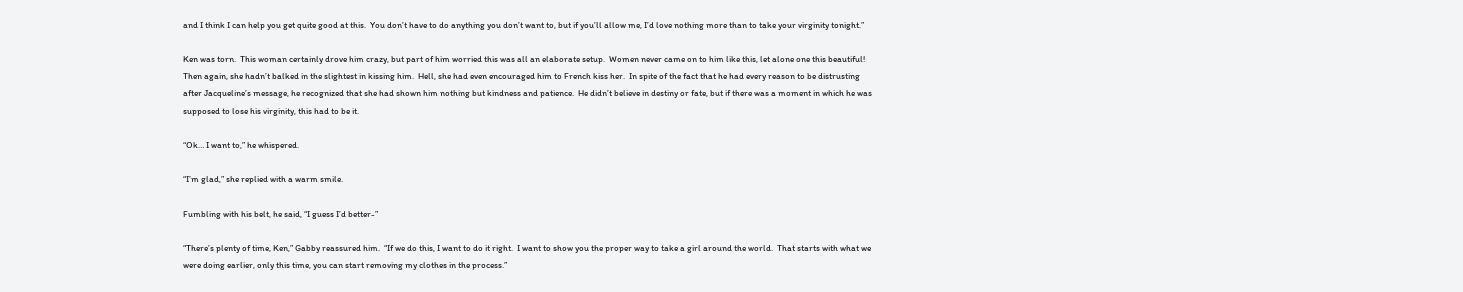and I think I can help you get quite good at this.  You don’t have to do anything you don’t want to, but if you’ll allow me, I’d love nothing more than to take your virginity tonight.”

Ken was torn.  This woman certainly drove him crazy, but part of him worried this was all an elaborate setup.  Women never came on to him like this, let alone one this beautiful!  Then again, she hadn’t balked in the slightest in kissing him.  Hell, she had even encouraged him to French kiss her.  In spite of the fact that he had every reason to be distrusting after Jacqueline’s message, he recognized that she had shown him nothing but kindness and patience.  He didn’t believe in destiny or fate, but if there was a moment in which he was supposed to lose his virginity, this had to be it.

“Ok… I want to,” he whispered.

“I’m glad,” she replied with a warm smile.

Fumbling with his belt, he said, “I guess I’d better-”

“There’s plenty of time, Ken,” Gabby reassured him.  “If we do this, I want to do it right.  I want to show you the proper way to take a girl around the world.  That starts with what we were doing earlier, only this time, you can start removing my clothes in the process.”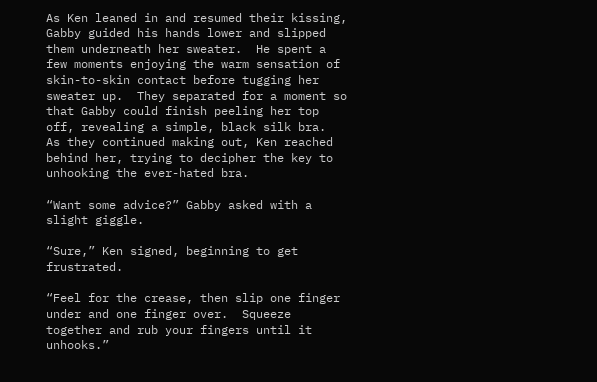As Ken leaned in and resumed their kissing, Gabby guided his hands lower and slipped them underneath her sweater.  He spent a few moments enjoying the warm sensation of skin-to-skin contact before tugging her sweater up.  They separated for a moment so that Gabby could finish peeling her top off, revealing a simple, black silk bra.  As they continued making out, Ken reached behind her, trying to decipher the key to unhooking the ever-hated bra.

“Want some advice?” Gabby asked with a slight giggle.

“Sure,” Ken signed, beginning to get frustrated.

“Feel for the crease, then slip one finger under and one finger over.  Squeeze together and rub your fingers until it unhooks.”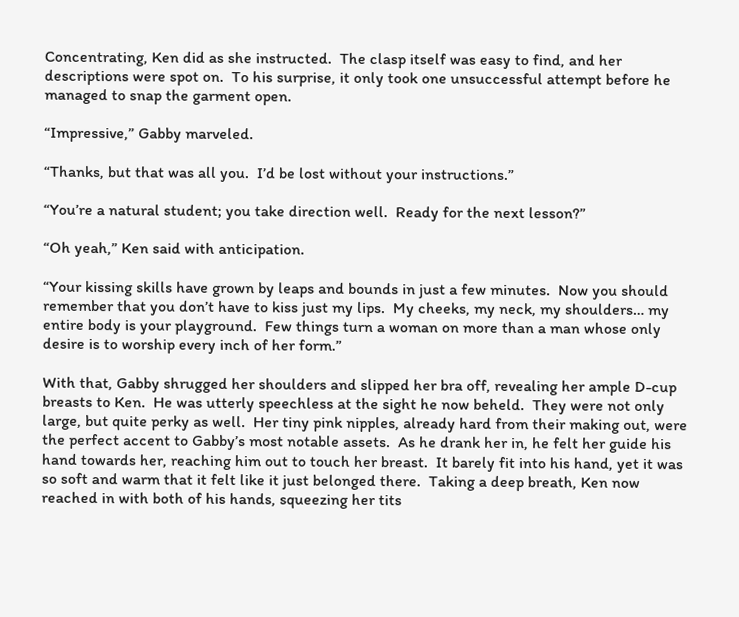Concentrating, Ken did as she instructed.  The clasp itself was easy to find, and her descriptions were spot on.  To his surprise, it only took one unsuccessful attempt before he managed to snap the garment open.

“Impressive,” Gabby marveled.

“Thanks, but that was all you.  I’d be lost without your instructions.”

“You’re a natural student; you take direction well.  Ready for the next lesson?”

“Oh yeah,” Ken said with anticipation.

“Your kissing skills have grown by leaps and bounds in just a few minutes.  Now you should remember that you don’t have to kiss just my lips.  My cheeks, my neck, my shoulders… my entire body is your playground.  Few things turn a woman on more than a man whose only desire is to worship every inch of her form.”

With that, Gabby shrugged her shoulders and slipped her bra off, revealing her ample D-cup breasts to Ken.  He was utterly speechless at the sight he now beheld.  They were not only large, but quite perky as well.  Her tiny pink nipples, already hard from their making out, were the perfect accent to Gabby’s most notable assets.  As he drank her in, he felt her guide his hand towards her, reaching him out to touch her breast.  It barely fit into his hand, yet it was so soft and warm that it felt like it just belonged there.  Taking a deep breath, Ken now reached in with both of his hands, squeezing her tits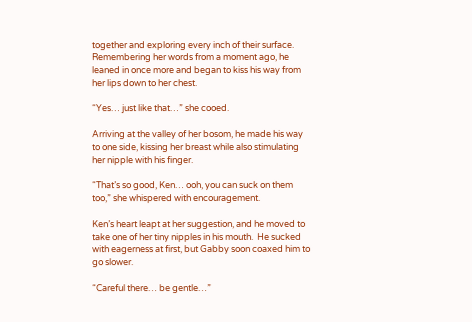together and exploring every inch of their surface.  Remembering her words from a moment ago, he leaned in once more and began to kiss his way from her lips down to her chest.

“Yes… just like that…” she cooed.

Arriving at the valley of her bosom, he made his way to one side, kissing her breast while also stimulating her nipple with his finger.

“That’s so good, Ken… ooh, you can suck on them too,” she whispered with encouragement.

Ken’s heart leapt at her suggestion, and he moved to take one of her tiny nipples in his mouth.  He sucked with eagerness at first, but Gabby soon coaxed him to go slower.

“Careful there… be gentle…”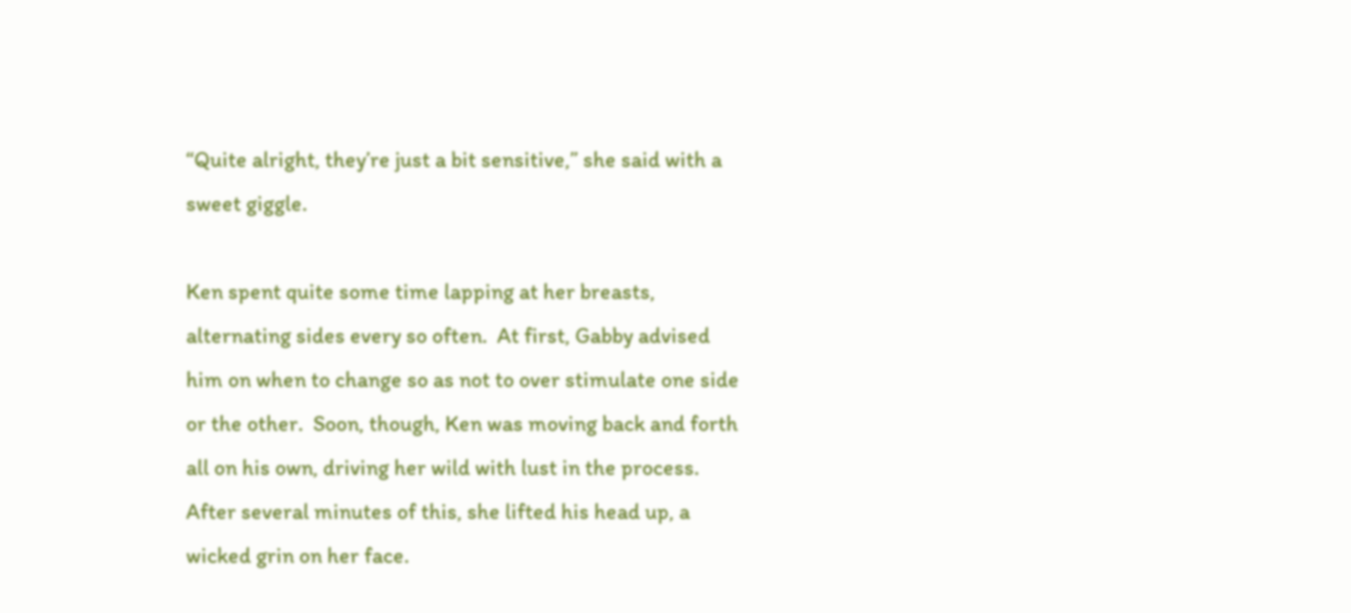“Quite alright, they’re just a bit sensitive,” she said with a sweet giggle.

Ken spent quite some time lapping at her breasts, alternating sides every so often.  At first, Gabby advised him on when to change so as not to over stimulate one side or the other.  Soon, though, Ken was moving back and forth all on his own, driving her wild with lust in the process.  After several minutes of this, she lifted his head up, a wicked grin on her face.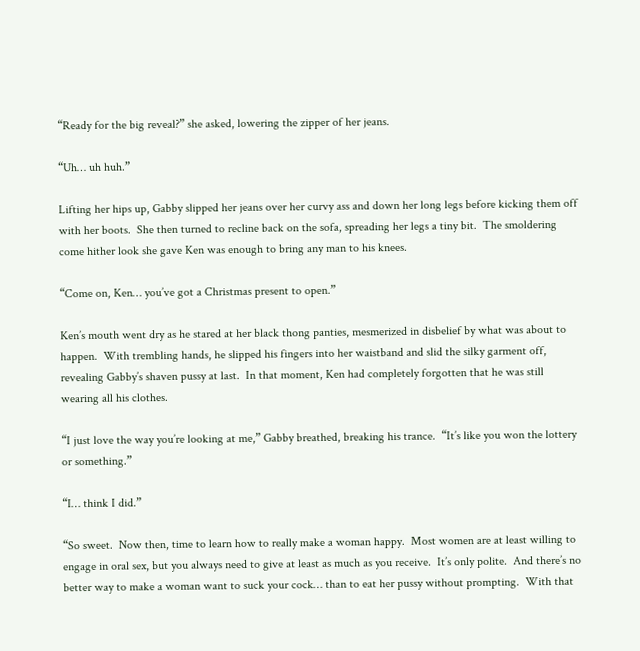“Ready for the big reveal?” she asked, lowering the zipper of her jeans.

“Uh… uh huh.”

Lifting her hips up, Gabby slipped her jeans over her curvy ass and down her long legs before kicking them off with her boots.  She then turned to recline back on the sofa, spreading her legs a tiny bit.  The smoldering come hither look she gave Ken was enough to bring any man to his knees.

“Come on, Ken… you’ve got a Christmas present to open.”

Ken’s mouth went dry as he stared at her black thong panties, mesmerized in disbelief by what was about to happen.  With trembling hands, he slipped his fingers into her waistband and slid the silky garment off, revealing Gabby’s shaven pussy at last.  In that moment, Ken had completely forgotten that he was still wearing all his clothes.

“I just love the way you’re looking at me,” Gabby breathed, breaking his trance.  “It’s like you won the lottery or something.”

“I… think I did.”

“So sweet.  Now then, time to learn how to really make a woman happy.  Most women are at least willing to engage in oral sex, but you always need to give at least as much as you receive.  It’s only polite.  And there’s no better way to make a woman want to suck your cock… than to eat her pussy without prompting.  With that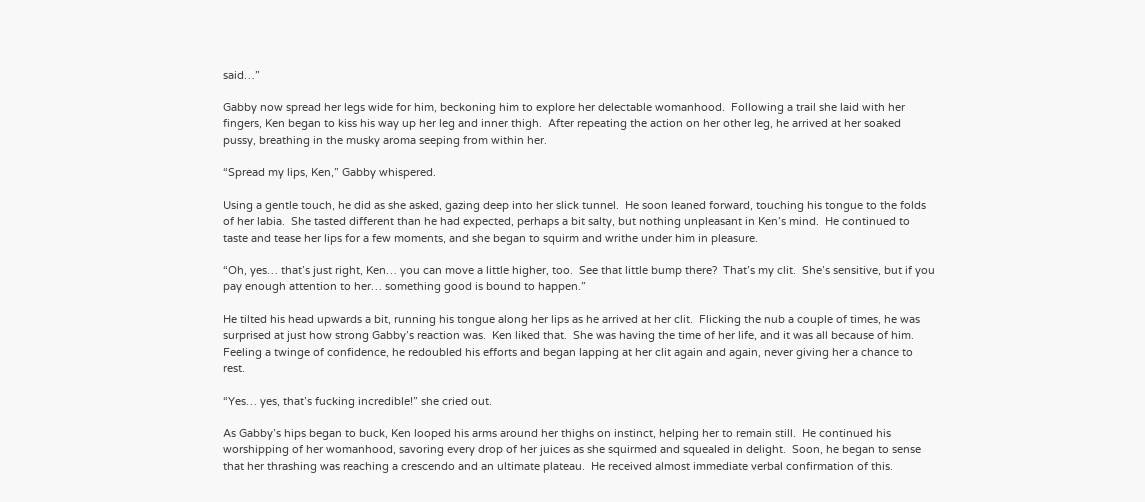said…”

Gabby now spread her legs wide for him, beckoning him to explore her delectable womanhood.  Following a trail she laid with her fingers, Ken began to kiss his way up her leg and inner thigh.  After repeating the action on her other leg, he arrived at her soaked pussy, breathing in the musky aroma seeping from within her.

“Spread my lips, Ken,” Gabby whispered.

Using a gentle touch, he did as she asked, gazing deep into her slick tunnel.  He soon leaned forward, touching his tongue to the folds of her labia.  She tasted different than he had expected, perhaps a bit salty, but nothing unpleasant in Ken’s mind.  He continued to taste and tease her lips for a few moments, and she began to squirm and writhe under him in pleasure.

“Oh, yes… that’s just right, Ken… you can move a little higher, too.  See that little bump there?  That’s my clit.  She’s sensitive, but if you pay enough attention to her… something good is bound to happen.”

He tilted his head upwards a bit, running his tongue along her lips as he arrived at her clit.  Flicking the nub a couple of times, he was surprised at just how strong Gabby’s reaction was.  Ken liked that.  She was having the time of her life, and it was all because of him.  Feeling a twinge of confidence, he redoubled his efforts and began lapping at her clit again and again, never giving her a chance to rest.

“Yes… yes, that’s fucking incredible!” she cried out.

As Gabby’s hips began to buck, Ken looped his arms around her thighs on instinct, helping her to remain still.  He continued his worshipping of her womanhood, savoring every drop of her juices as she squirmed and squealed in delight.  Soon, he began to sense that her thrashing was reaching a crescendo and an ultimate plateau.  He received almost immediate verbal confirmation of this.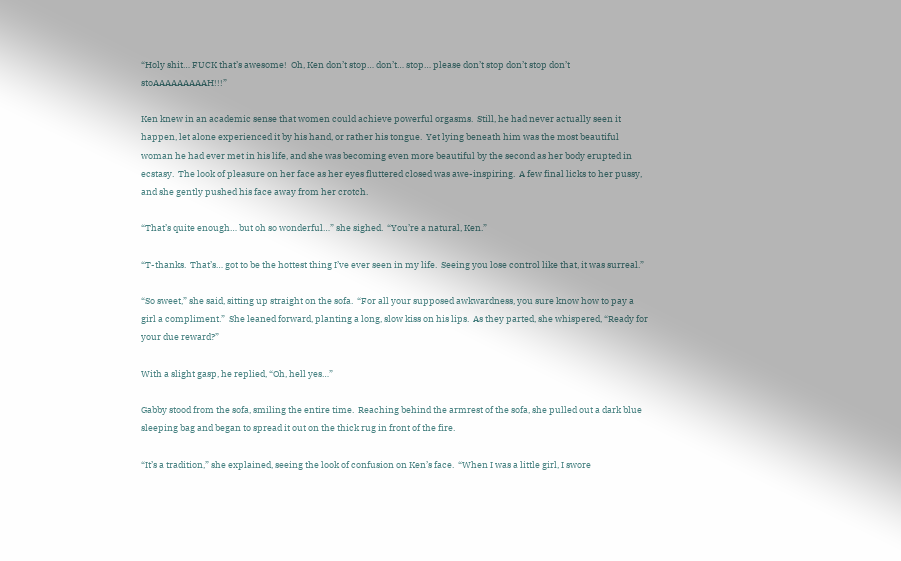“Holy shit… FUCK that’s awesome!  Oh, Ken don’t stop… don’t… stop… please don’t stop don’t stop don’t stoAAAAAAAAAH!!!”

Ken knew in an academic sense that women could achieve powerful orgasms.  Still, he had never actually seen it happen, let alone experienced it by his hand, or rather his tongue.  Yet lying beneath him was the most beautiful woman he had ever met in his life, and she was becoming even more beautiful by the second as her body erupted in ecstasy.  The look of pleasure on her face as her eyes fluttered closed was awe-inspiring.  A few final licks to her pussy, and she gently pushed his face away from her crotch.

“That’s quite enough… but oh so wonderful…” she sighed.  “You’re a natural, Ken.”

“T-thanks.  That’s… got to be the hottest thing I’ve ever seen in my life.  Seeing you lose control like that, it was surreal.”

“So sweet,” she said, sitting up straight on the sofa.  “For all your supposed awkwardness, you sure know how to pay a girl a compliment.”  She leaned forward, planting a long, slow kiss on his lips.  As they parted, she whispered, “Ready for your due reward?”

With a slight gasp, he replied, “Oh, hell yes…”

Gabby stood from the sofa, smiling the entire time.  Reaching behind the armrest of the sofa, she pulled out a dark blue sleeping bag and began to spread it out on the thick rug in front of the fire.

“It’s a tradition,” she explained, seeing the look of confusion on Ken’s face.  “When I was a little girl, I swore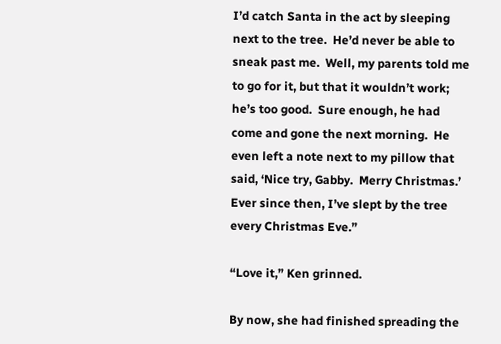I’d catch Santa in the act by sleeping next to the tree.  He’d never be able to sneak past me.  Well, my parents told me to go for it, but that it wouldn’t work; he’s too good.  Sure enough, he had come and gone the next morning.  He even left a note next to my pillow that said, ‘Nice try, Gabby.  Merry Christmas.’  Ever since then, I’ve slept by the tree every Christmas Eve.”

“Love it,” Ken grinned.

By now, she had finished spreading the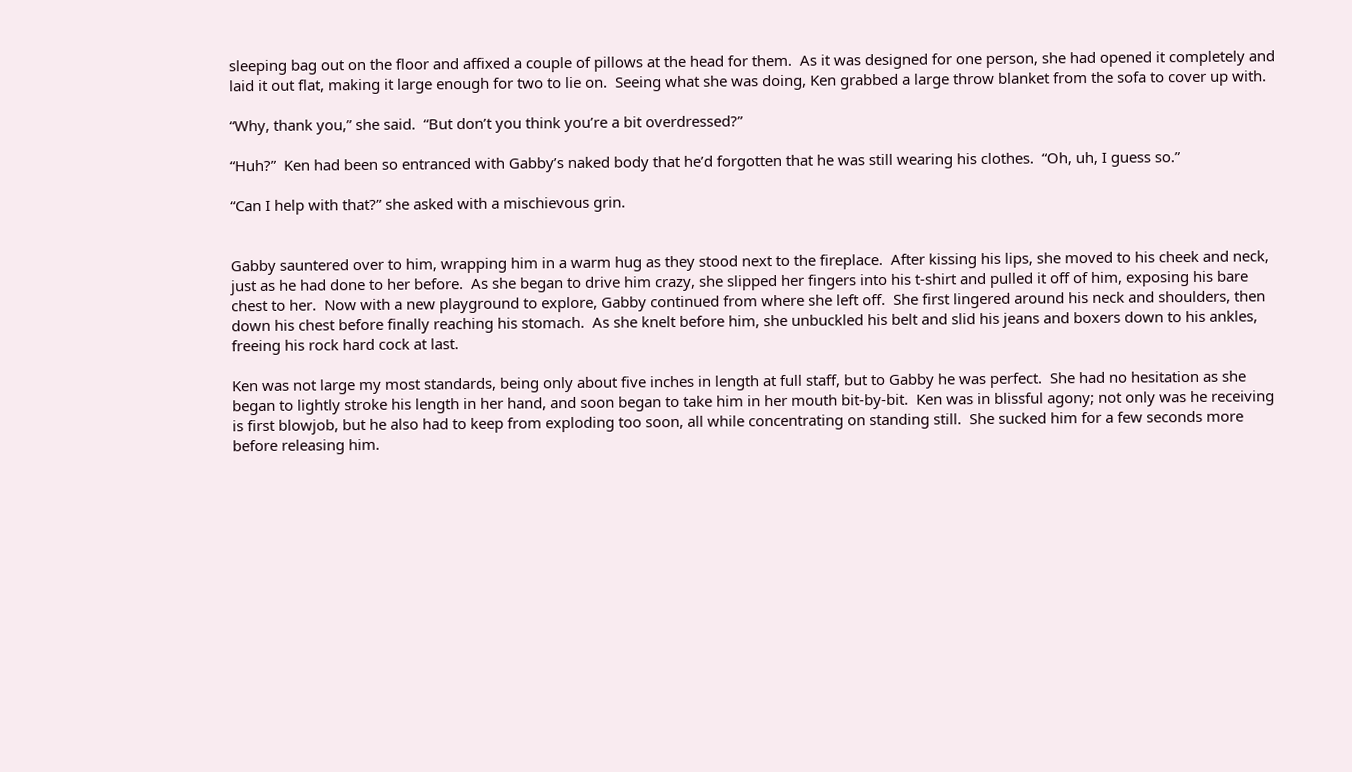sleeping bag out on the floor and affixed a couple of pillows at the head for them.  As it was designed for one person, she had opened it completely and laid it out flat, making it large enough for two to lie on.  Seeing what she was doing, Ken grabbed a large throw blanket from the sofa to cover up with.

“Why, thank you,” she said.  “But don’t you think you’re a bit overdressed?”

“Huh?”  Ken had been so entranced with Gabby’s naked body that he’d forgotten that he was still wearing his clothes.  “Oh, uh, I guess so.”

“Can I help with that?” she asked with a mischievous grin.


Gabby sauntered over to him, wrapping him in a warm hug as they stood next to the fireplace.  After kissing his lips, she moved to his cheek and neck, just as he had done to her before.  As she began to drive him crazy, she slipped her fingers into his t-shirt and pulled it off of him, exposing his bare chest to her.  Now with a new playground to explore, Gabby continued from where she left off.  She first lingered around his neck and shoulders, then down his chest before finally reaching his stomach.  As she knelt before him, she unbuckled his belt and slid his jeans and boxers down to his ankles, freeing his rock hard cock at last.

Ken was not large my most standards, being only about five inches in length at full staff, but to Gabby he was perfect.  She had no hesitation as she began to lightly stroke his length in her hand, and soon began to take him in her mouth bit-by-bit.  Ken was in blissful agony; not only was he receiving is first blowjob, but he also had to keep from exploding too soon, all while concentrating on standing still.  She sucked him for a few seconds more before releasing him.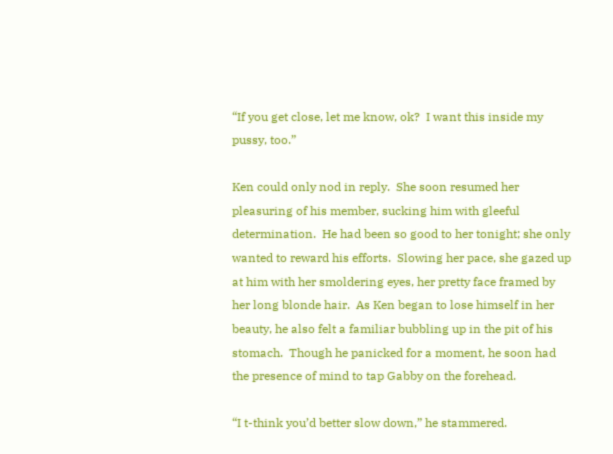“If you get close, let me know, ok?  I want this inside my pussy, too.”

Ken could only nod in reply.  She soon resumed her pleasuring of his member, sucking him with gleeful determination.  He had been so good to her tonight; she only wanted to reward his efforts.  Slowing her pace, she gazed up at him with her smoldering eyes, her pretty face framed by her long blonde hair.  As Ken began to lose himself in her beauty, he also felt a familiar bubbling up in the pit of his stomach.  Though he panicked for a moment, he soon had the presence of mind to tap Gabby on the forehead.

“I t-think you’d better slow down,” he stammered.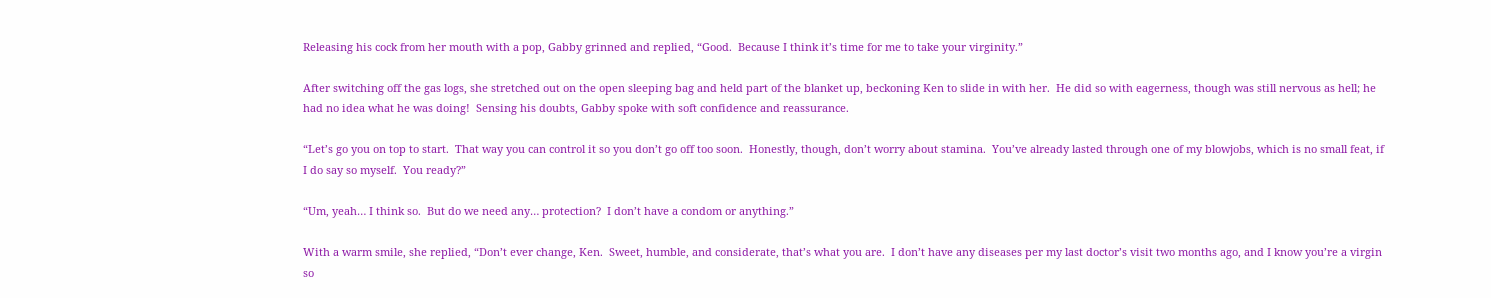Releasing his cock from her mouth with a pop, Gabby grinned and replied, “Good.  Because I think it’s time for me to take your virginity.”

After switching off the gas logs, she stretched out on the open sleeping bag and held part of the blanket up, beckoning Ken to slide in with her.  He did so with eagerness, though was still nervous as hell; he had no idea what he was doing!  Sensing his doubts, Gabby spoke with soft confidence and reassurance.

“Let’s go you on top to start.  That way you can control it so you don’t go off too soon.  Honestly, though, don’t worry about stamina.  You’ve already lasted through one of my blowjobs, which is no small feat, if I do say so myself.  You ready?”

“Um, yeah… I think so.  But do we need any… protection?  I don’t have a condom or anything.”

With a warm smile, she replied, “Don’t ever change, Ken.  Sweet, humble, and considerate, that’s what you are.  I don’t have any diseases per my last doctor’s visit two months ago, and I know you’re a virgin so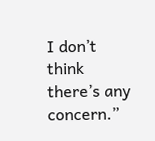I don’t think there’s any concern.”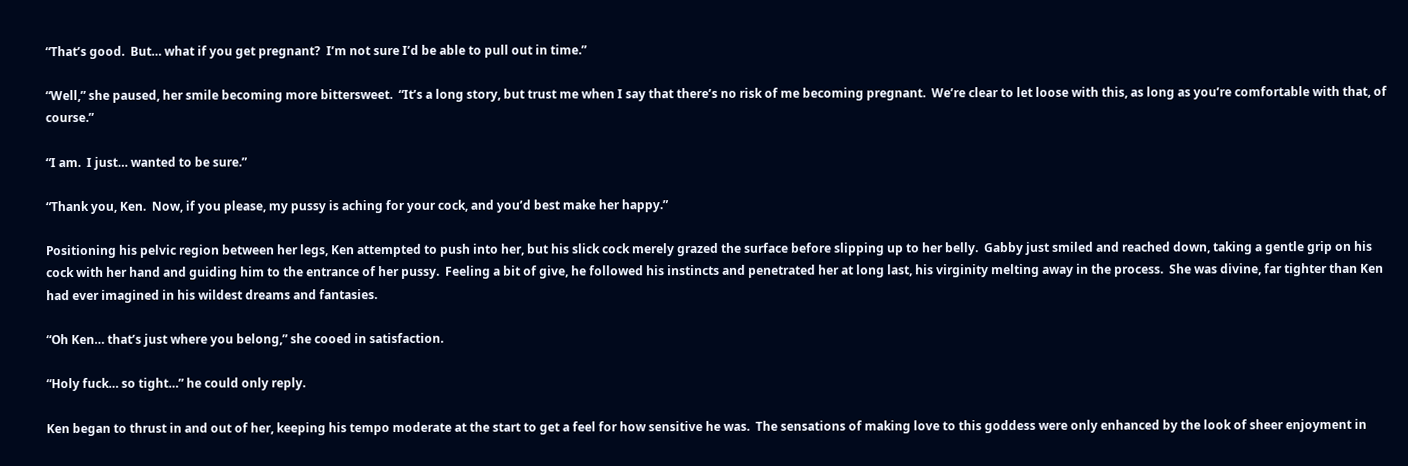“That’s good.  But… what if you get pregnant?  I’m not sure I’d be able to pull out in time.”

“Well,” she paused, her smile becoming more bittersweet.  “It’s a long story, but trust me when I say that there’s no risk of me becoming pregnant.  We’re clear to let loose with this, as long as you’re comfortable with that, of course.”

“I am.  I just… wanted to be sure.”

“Thank you, Ken.  Now, if you please, my pussy is aching for your cock, and you’d best make her happy.”

Positioning his pelvic region between her legs, Ken attempted to push into her, but his slick cock merely grazed the surface before slipping up to her belly.  Gabby just smiled and reached down, taking a gentle grip on his cock with her hand and guiding him to the entrance of her pussy.  Feeling a bit of give, he followed his instincts and penetrated her at long last, his virginity melting away in the process.  She was divine, far tighter than Ken had ever imagined in his wildest dreams and fantasies.

“Oh Ken… that’s just where you belong,” she cooed in satisfaction.

“Holy fuck… so tight…” he could only reply.

Ken began to thrust in and out of her, keeping his tempo moderate at the start to get a feel for how sensitive he was.  The sensations of making love to this goddess were only enhanced by the look of sheer enjoyment in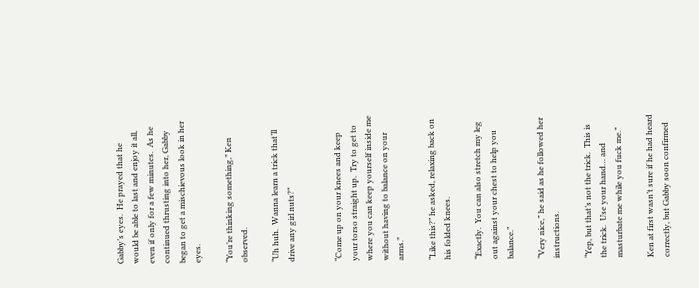Gabby’s eyes.  He prayed that he would be able to last and enjoy it all, even if only for a few minutes.  As he continued thrusting into her, Gabby began to get a mischievous look in her eyes.

“You’re thinking something,” Ken observed.

“Uh huh.  Wanna learn a trick that’ll drive any girl nuts?”


“Come up on your knees and keep your torso straight up.  Try to get to where you can keep yourself inside me without having to balance on your arms.”

“Like this?” he asked, relaxing back on his folded knees.

“Exactly.  You can also stretch my leg out against your chest to help you balance.”

“Very nice,” he said as he followed her instructions.

“Yep, but that’s not the trick.  This is the trick.  Use your hand… and masturbate me while you fuck me.”

Ken at first wasn’t sure if he had heard correctly, but Gabby soon confirmed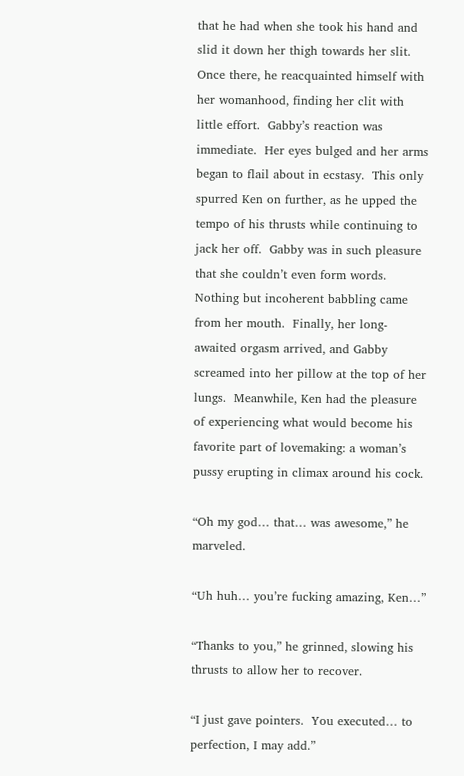that he had when she took his hand and slid it down her thigh towards her slit.  Once there, he reacquainted himself with her womanhood, finding her clit with little effort.  Gabby’s reaction was immediate.  Her eyes bulged and her arms began to flail about in ecstasy.  This only spurred Ken on further, as he upped the tempo of his thrusts while continuing to jack her off.  Gabby was in such pleasure that she couldn’t even form words.  Nothing but incoherent babbling came from her mouth.  Finally, her long-awaited orgasm arrived, and Gabby screamed into her pillow at the top of her lungs.  Meanwhile, Ken had the pleasure of experiencing what would become his favorite part of lovemaking: a woman’s pussy erupting in climax around his cock.

“Oh my god… that… was awesome,” he marveled.

“Uh huh… you’re fucking amazing, Ken…”

“Thanks to you,” he grinned, slowing his thrusts to allow her to recover.

“I just gave pointers.  You executed… to perfection, I may add.”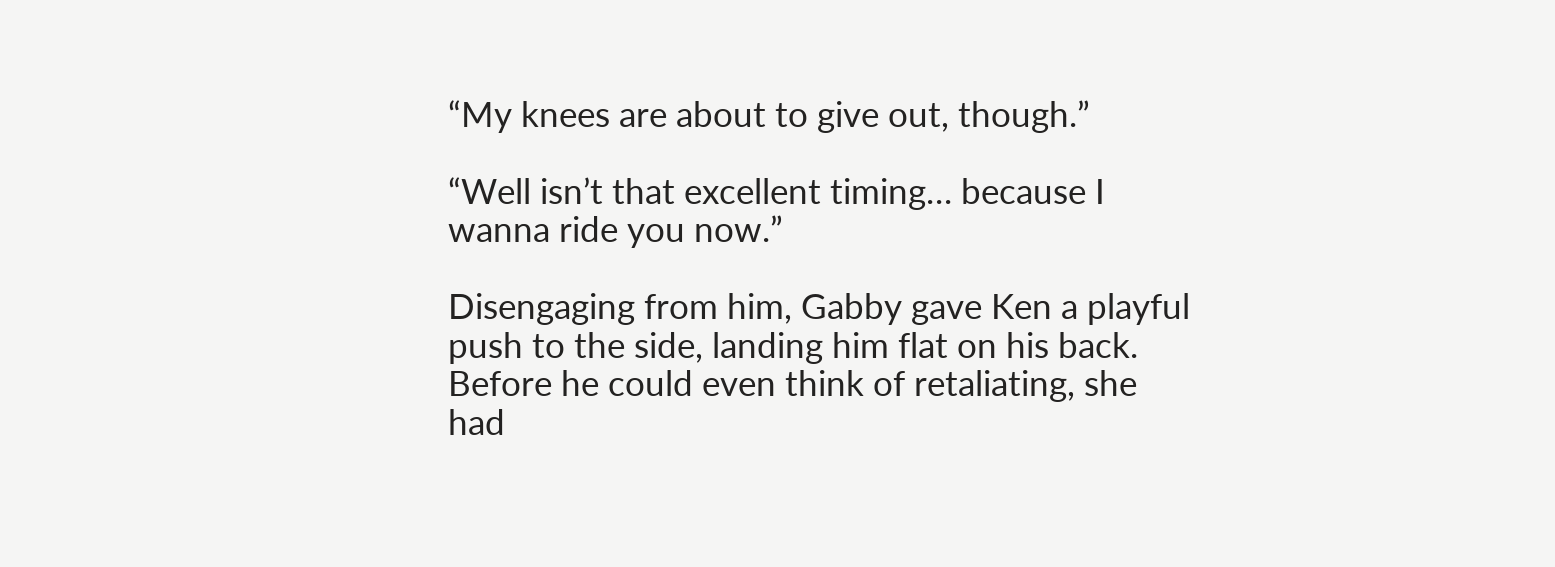“My knees are about to give out, though.”

“Well isn’t that excellent timing… because I wanna ride you now.”

Disengaging from him, Gabby gave Ken a playful push to the side, landing him flat on his back.  Before he could even think of retaliating, she had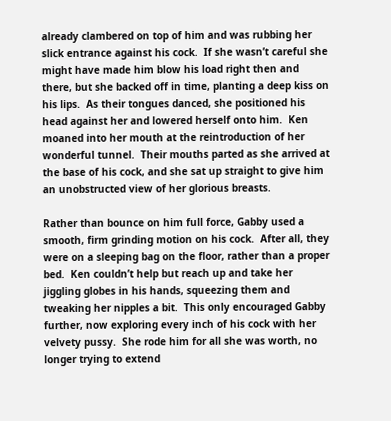already clambered on top of him and was rubbing her slick entrance against his cock.  If she wasn’t careful she might have made him blow his load right then and there, but she backed off in time, planting a deep kiss on his lips.  As their tongues danced, she positioned his head against her and lowered herself onto him.  Ken moaned into her mouth at the reintroduction of her wonderful tunnel.  Their mouths parted as she arrived at the base of his cock, and she sat up straight to give him an unobstructed view of her glorious breasts.

Rather than bounce on him full force, Gabby used a smooth, firm grinding motion on his cock.  After all, they were on a sleeping bag on the floor, rather than a proper bed.  Ken couldn’t help but reach up and take her jiggling globes in his hands, squeezing them and tweaking her nipples a bit.  This only encouraged Gabby further, now exploring every inch of his cock with her velvety pussy.  She rode him for all she was worth, no longer trying to extend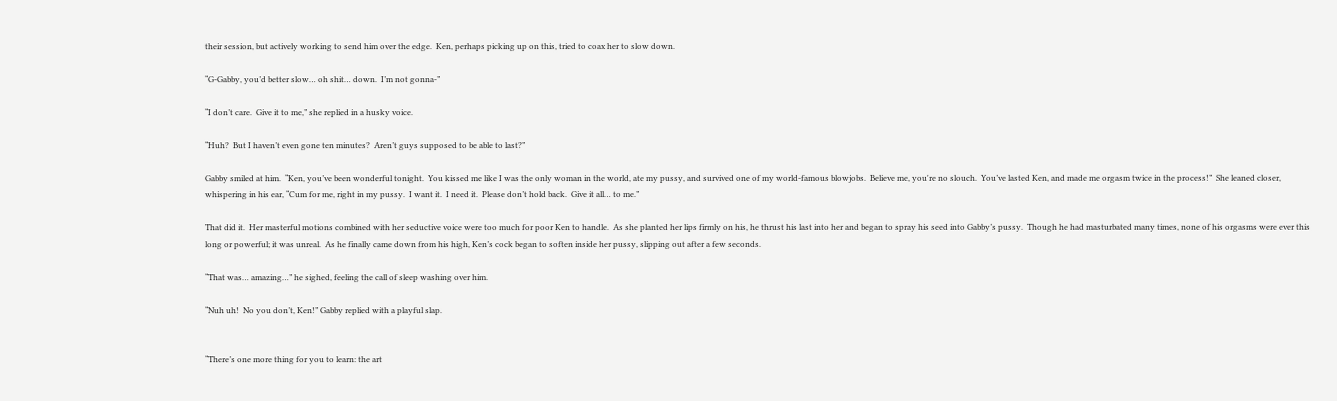their session, but actively working to send him over the edge.  Ken, perhaps picking up on this, tried to coax her to slow down.

“G-Gabby, you’d better slow… oh shit… down.  I’m not gonna-”

“I don’t care.  Give it to me,” she replied in a husky voice.

“Huh?  But I haven’t even gone ten minutes?  Aren’t guys supposed to be able to last?”

Gabby smiled at him.  “Ken, you’ve been wonderful tonight.  You kissed me like I was the only woman in the world, ate my pussy, and survived one of my world-famous blowjobs.  Believe me, you're no slouch.  You’ve lasted Ken, and made me orgasm twice in the process!”  She leaned closer, whispering in his ear, “Cum for me, right in my pussy.  I want it.  I need it.  Please don’t hold back.  Give it all… to me.”

That did it.  Her masterful motions combined with her seductive voice were too much for poor Ken to handle.  As she planted her lips firmly on his, he thrust his last into her and began to spray his seed into Gabby’s pussy.  Though he had masturbated many times, none of his orgasms were ever this long or powerful; it was unreal.  As he finally came down from his high, Ken’s cock began to soften inside her pussy, slipping out after a few seconds.

“That was… amazing…” he sighed, feeling the call of sleep washing over him.

“Nuh uh!  No you don’t, Ken!” Gabby replied with a playful slap.


“There’s one more thing for you to learn: the art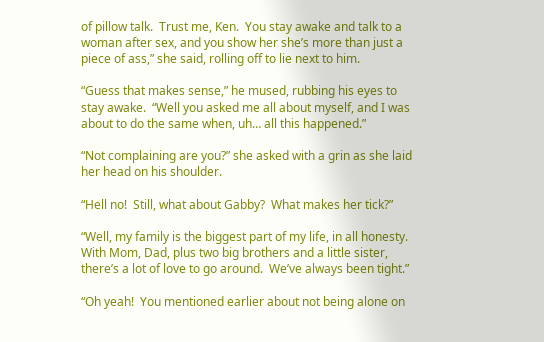of pillow talk.  Trust me, Ken.  You stay awake and talk to a woman after sex, and you show her she’s more than just a piece of ass,” she said, rolling off to lie next to him.

“Guess that makes sense,” he mused, rubbing his eyes to stay awake.  “Well you asked me all about myself, and I was about to do the same when, uh… all this happened.”

“Not complaining are you?” she asked with a grin as she laid her head on his shoulder.

“Hell no!  Still, what about Gabby?  What makes her tick?”

“Well, my family is the biggest part of my life, in all honesty.  With Mom, Dad, plus two big brothers and a little sister, there’s a lot of love to go around.  We’ve always been tight.”

“Oh yeah!  You mentioned earlier about not being alone on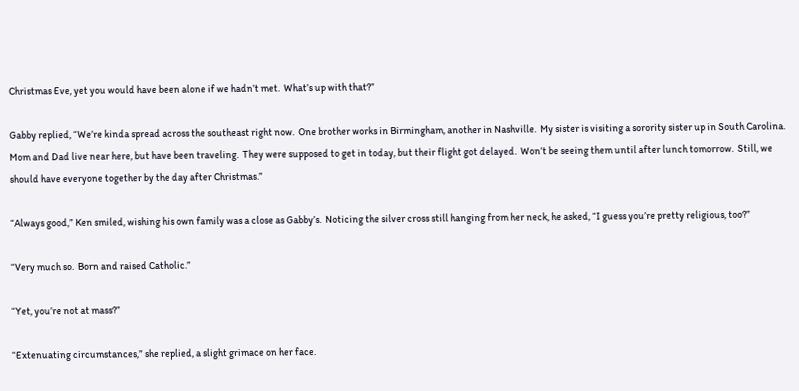Christmas Eve, yet you would have been alone if we hadn’t met.  What’s up with that?”

Gabby replied, “We’re kinda spread across the southeast right now.  One brother works in Birmingham, another in Nashville.  My sister is visiting a sorority sister up in South Carolina.  Mom and Dad live near here, but have been traveling.  They were supposed to get in today, but their flight got delayed.  Won’t be seeing them until after lunch tomorrow.  Still, we should have everyone together by the day after Christmas.”

“Always good,” Ken smiled, wishing his own family was a close as Gabby’s.  Noticing the silver cross still hanging from her neck, he asked, “I guess you’re pretty religious, too?”

“Very much so.  Born and raised Catholic.”

“Yet, you’re not at mass?”

“Extenuating circumstances,” she replied, a slight grimace on her face.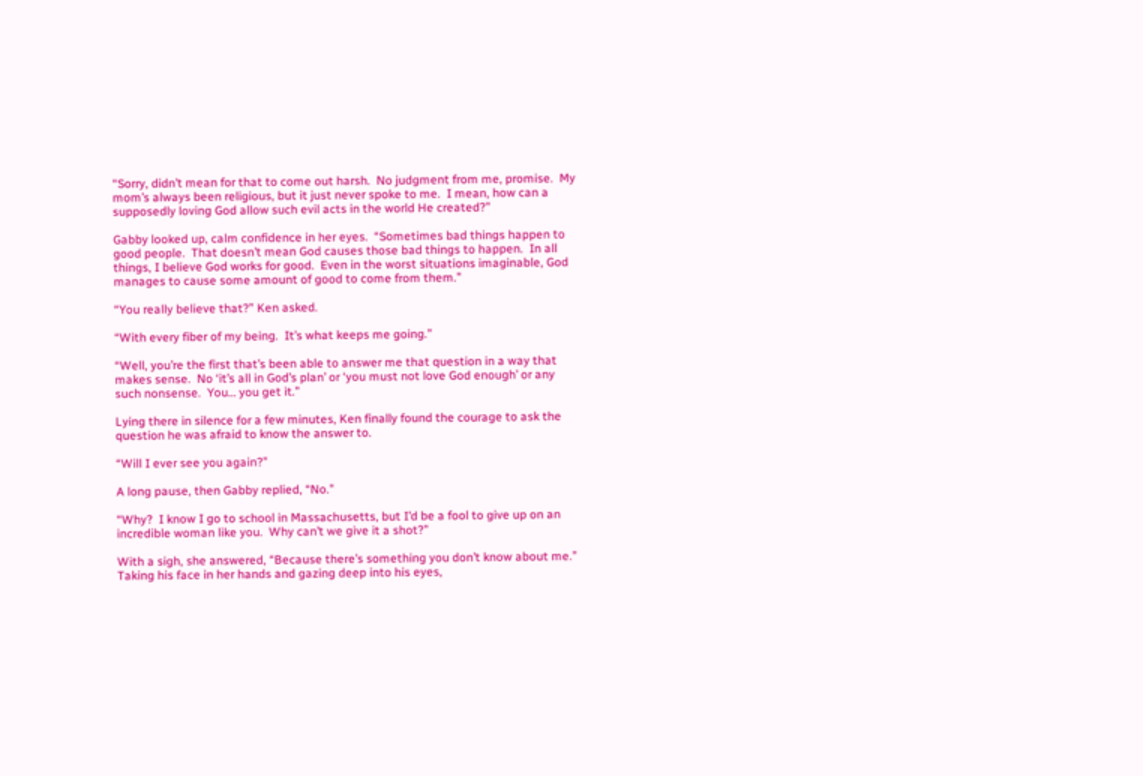“Sorry, didn’t mean for that to come out harsh.  No judgment from me, promise.  My mom’s always been religious, but it just never spoke to me.  I mean, how can a supposedly loving God allow such evil acts in the world He created?”

Gabby looked up, calm confidence in her eyes.  “Sometimes bad things happen to good people.  That doesn’t mean God causes those bad things to happen.  In all things, I believe God works for good.  Even in the worst situations imaginable, God manages to cause some amount of good to come from them.”

“You really believe that?” Ken asked.

“With every fiber of my being.  It’s what keeps me going.”

“Well, you’re the first that’s been able to answer me that question in a way that makes sense.  No ‘it’s all in God’s plan’ or ‘you must not love God enough’ or any such nonsense.  You… you get it.”

Lying there in silence for a few minutes, Ken finally found the courage to ask the question he was afraid to know the answer to.

“Will I ever see you again?”

A long pause, then Gabby replied, “No.”

“Why?  I know I go to school in Massachusetts, but I’d be a fool to give up on an incredible woman like you.  Why can’t we give it a shot?”

With a sigh, she answered, “Because there’s something you don’t know about me.”  Taking his face in her hands and gazing deep into his eyes,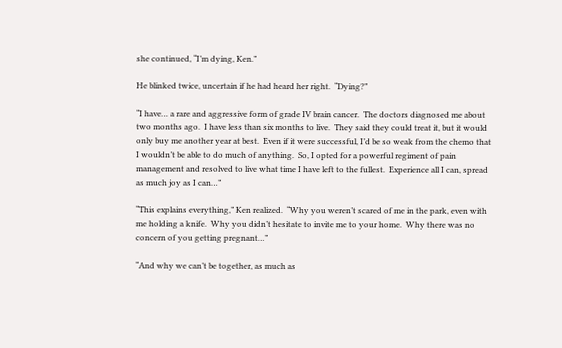she continued, “I’m dying, Ken.”

He blinked twice, uncertain if he had heard her right.  “Dying?”

“I have… a rare and aggressive form of grade IV brain cancer.  The doctors diagnosed me about two months ago.  I have less than six months to live.  They said they could treat it, but it would only buy me another year at best.  Even if it were successful, I’d be so weak from the chemo that I wouldn’t be able to do much of anything.  So, I opted for a powerful regiment of pain management and resolved to live what time I have left to the fullest.  Experience all I can, spread as much joy as I can…”

“This explains everything,” Ken realized.  “Why you weren’t scared of me in the park, even with me holding a knife.  Why you didn’t hesitate to invite me to your home.  Why there was no concern of you getting pregnant…”

“And why we can’t be together, as much as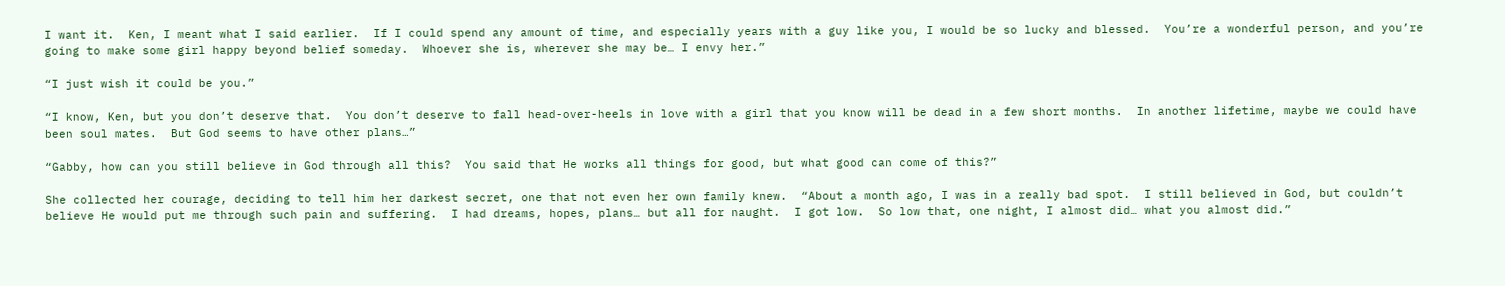I want it.  Ken, I meant what I said earlier.  If I could spend any amount of time, and especially years with a guy like you, I would be so lucky and blessed.  You’re a wonderful person, and you’re going to make some girl happy beyond belief someday.  Whoever she is, wherever she may be… I envy her.”

“I just wish it could be you.”

“I know, Ken, but you don’t deserve that.  You don’t deserve to fall head-over-heels in love with a girl that you know will be dead in a few short months.  In another lifetime, maybe we could have been soul mates.  But God seems to have other plans…”

“Gabby, how can you still believe in God through all this?  You said that He works all things for good, but what good can come of this?”

She collected her courage, deciding to tell him her darkest secret, one that not even her own family knew.  “About a month ago, I was in a really bad spot.  I still believed in God, but couldn’t believe He would put me through such pain and suffering.  I had dreams, hopes, plans… but all for naught.  I got low.  So low that, one night, I almost did… what you almost did.”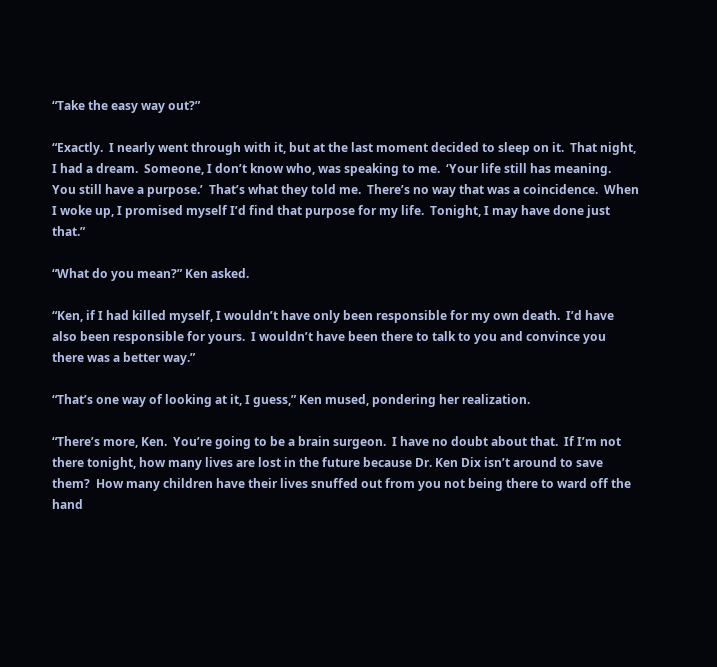“Take the easy way out?”

“Exactly.  I nearly went through with it, but at the last moment decided to sleep on it.  That night, I had a dream.  Someone, I don’t know who, was speaking to me.  ‘Your life still has meaning.  You still have a purpose.’  That’s what they told me.  There’s no way that was a coincidence.  When I woke up, I promised myself I’d find that purpose for my life.  Tonight, I may have done just that.”

“What do you mean?” Ken asked.

“Ken, if I had killed myself, I wouldn’t have only been responsible for my own death.  I’d have also been responsible for yours.  I wouldn’t have been there to talk to you and convince you there was a better way.”

“That’s one way of looking at it, I guess,” Ken mused, pondering her realization.

“There’s more, Ken.  You’re going to be a brain surgeon.  I have no doubt about that.  If I’m not there tonight, how many lives are lost in the future because Dr. Ken Dix isn’t around to save them?  How many children have their lives snuffed out from you not being there to ward off the hand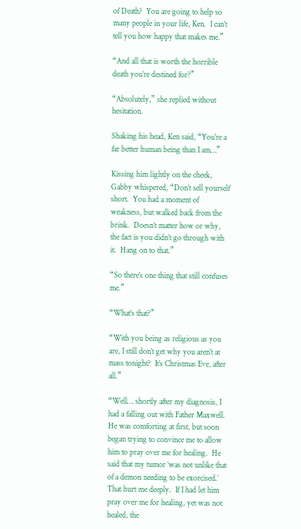of Death?  You are going to help so many people in your life, Ken.  I can’t tell you how happy that makes me.”

“And all that is worth the horrible death you’re destined for?”

“Absolutely,” she replied without hesitation.

Shaking his head, Ken said, “You’re a far better human being than I am…”

Kissing him lightly on the cheek, Gabby whispered, “Don’t sell yourself short.  You had a moment of weakness, but walked back from the brink.  Doesn’t matter how or why, the fact is you didn’t go through with it.  Hang on to that.”

“So there’s one thing that still confuses me.”

“What’s that?”

“With you being as religious as you are, I still don’t get why you aren’t at mass tonight?  It’s Christmas Eve, after all.”

“Well… shortly after my diagnosis, I had a falling out with Father Maxwell.  He was comforting at first, but soon began trying to convince me to allow him to pray over me for healing.  He said that my tumor ‘was not unlike that of a demon needing to be exorcised.’  That hurt me deeply.  If I had let him pray over me for healing, yet was not healed, the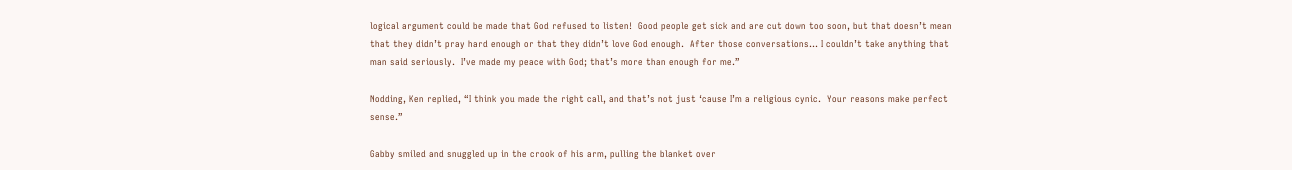logical argument could be made that God refused to listen!  Good people get sick and are cut down too soon, but that doesn’t mean that they didn’t pray hard enough or that they didn’t love God enough.  After those conversations… I couldn’t take anything that man said seriously.  I’ve made my peace with God; that’s more than enough for me.”

Nodding, Ken replied, “I think you made the right call, and that’s not just ‘cause I’m a religious cynic.  Your reasons make perfect sense.”

Gabby smiled and snuggled up in the crook of his arm, pulling the blanket over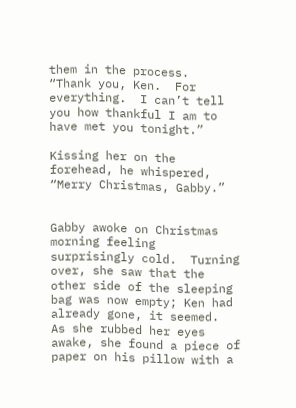them in the process.  “Thank you, Ken.  For everything.  I can’t tell you how thankful I am to have met you tonight.”

Kissing her on the forehead, he whispered, “Merry Christmas, Gabby.”


Gabby awoke on Christmas morning feeling surprisingly cold.  Turning over, she saw that the other side of the sleeping bag was now empty; Ken had already gone, it seemed.  As she rubbed her eyes awake, she found a piece of paper on his pillow with a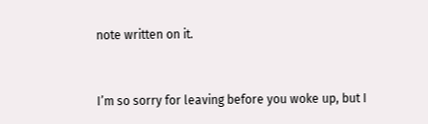note written on it.


I’m so sorry for leaving before you woke up, but I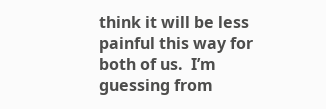think it will be less painful this way for both of us.  I’m guessing from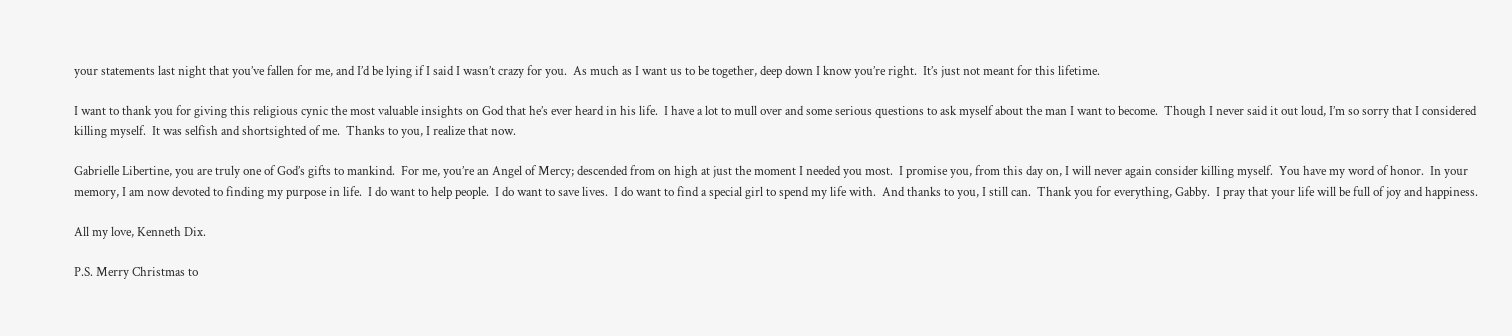your statements last night that you’ve fallen for me, and I’d be lying if I said I wasn’t crazy for you.  As much as I want us to be together, deep down I know you’re right.  It’s just not meant for this lifetime.

I want to thank you for giving this religious cynic the most valuable insights on God that he’s ever heard in his life.  I have a lot to mull over and some serious questions to ask myself about the man I want to become.  Though I never said it out loud, I’m so sorry that I considered killing myself.  It was selfish and shortsighted of me.  Thanks to you, I realize that now.

Gabrielle Libertine, you are truly one of God’s gifts to mankind.  For me, you’re an Angel of Mercy; descended from on high at just the moment I needed you most.  I promise you, from this day on, I will never again consider killing myself.  You have my word of honor.  In your memory, I am now devoted to finding my purpose in life.  I do want to help people.  I do want to save lives.  I do want to find a special girl to spend my life with.  And thanks to you, I still can.  Thank you for everything, Gabby.  I pray that your life will be full of joy and happiness.

All my love, Kenneth Dix.

P.S. Merry Christmas to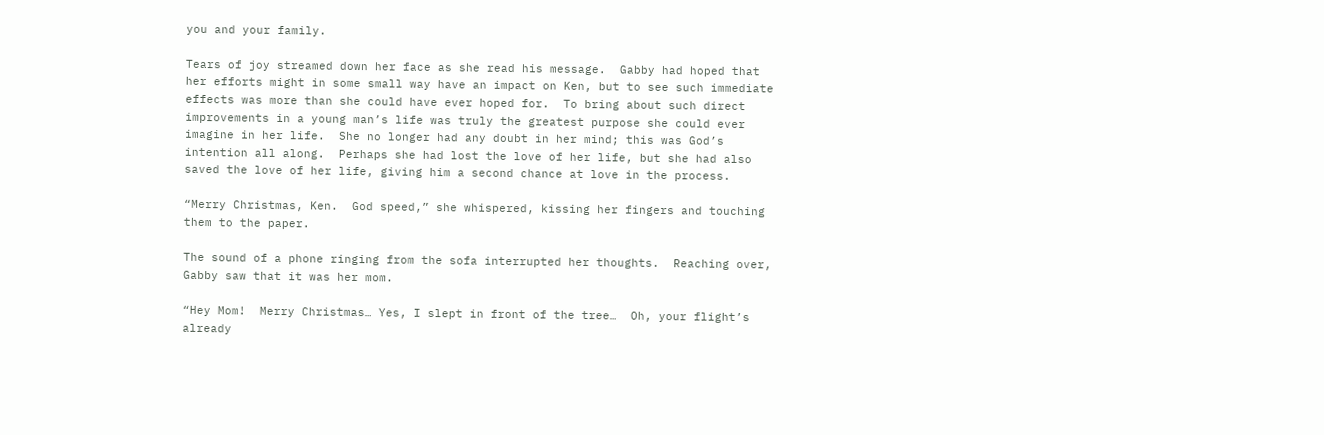you and your family.

Tears of joy streamed down her face as she read his message.  Gabby had hoped that her efforts might in some small way have an impact on Ken, but to see such immediate effects was more than she could have ever hoped for.  To bring about such direct improvements in a young man’s life was truly the greatest purpose she could ever imagine in her life.  She no longer had any doubt in her mind; this was God’s intention all along.  Perhaps she had lost the love of her life, but she had also saved the love of her life, giving him a second chance at love in the process.

“Merry Christmas, Ken.  God speed,” she whispered, kissing her fingers and touching them to the paper.

The sound of a phone ringing from the sofa interrupted her thoughts.  Reaching over, Gabby saw that it was her mom.

“Hey Mom!  Merry Christmas… Yes, I slept in front of the tree…  Oh, your flight’s already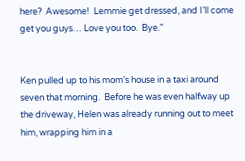here?  Awesome!  Lemmie get dressed, and I’ll come get you guys… Love you too.  Bye.”


Ken pulled up to his mom’s house in a taxi around seven that morning.  Before he was even halfway up the driveway, Helen was already running out to meet him, wrapping him in a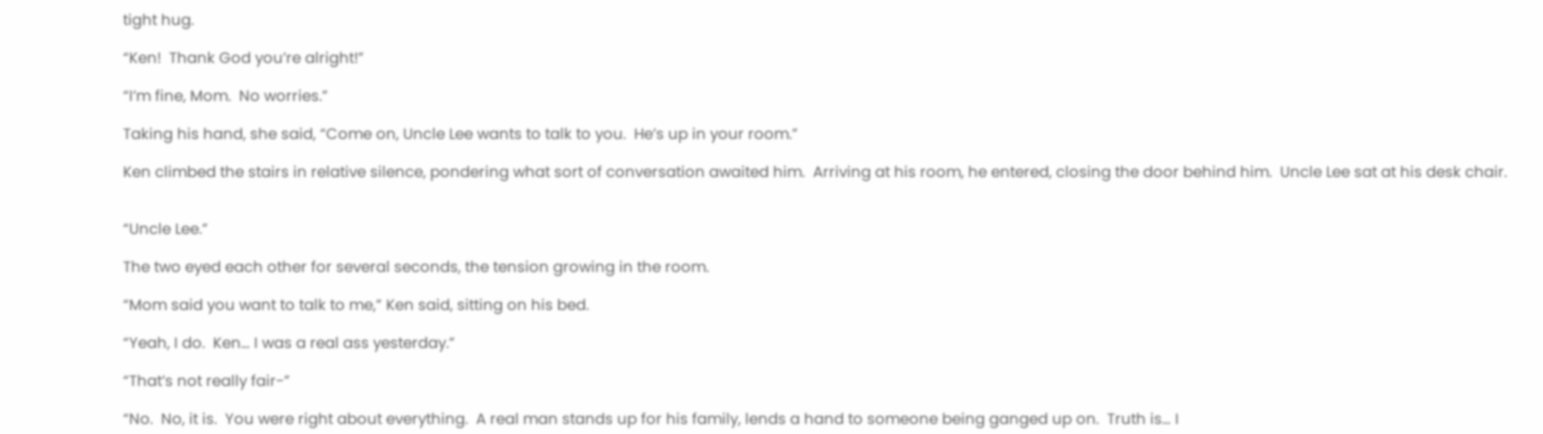tight hug.

“Ken!  Thank God you’re alright!”

“I’m fine, Mom.  No worries.”

Taking his hand, she said, “Come on, Uncle Lee wants to talk to you.  He’s up in your room.”

Ken climbed the stairs in relative silence, pondering what sort of conversation awaited him.  Arriving at his room, he entered, closing the door behind him.  Uncle Lee sat at his desk chair.


“Uncle Lee.”

The two eyed each other for several seconds, the tension growing in the room.

“Mom said you want to talk to me,” Ken said, sitting on his bed.

“Yeah, I do.  Ken… I was a real ass yesterday.”

“That’s not really fair-”

“No.  No, it is.  You were right about everything.  A real man stands up for his family, lends a hand to someone being ganged up on.  Truth is… I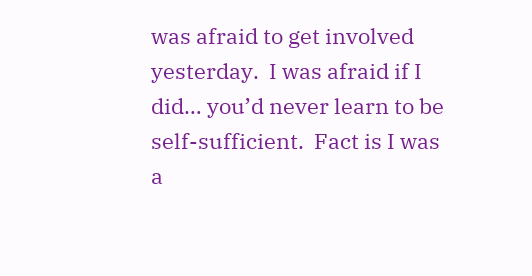was afraid to get involved yesterday.  I was afraid if I did… you’d never learn to be self-sufficient.  Fact is I was a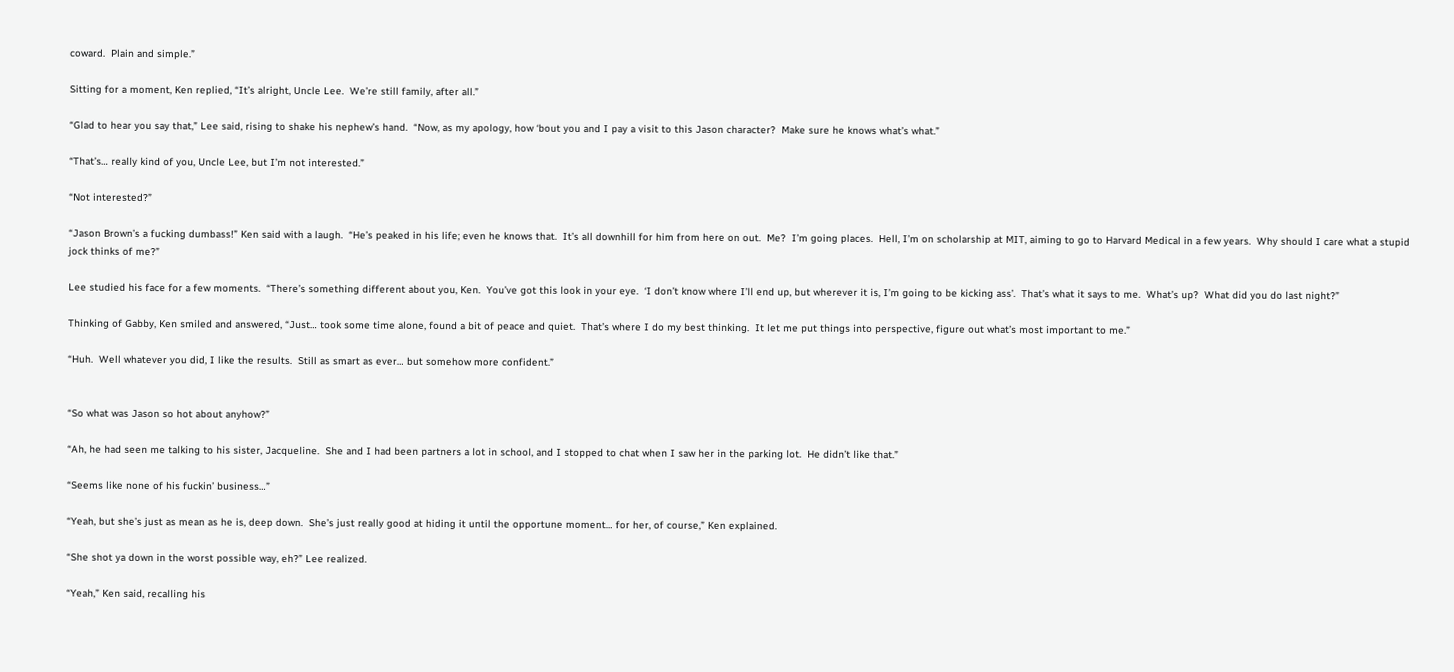coward.  Plain and simple.”

Sitting for a moment, Ken replied, “It’s alright, Uncle Lee.  We’re still family, after all.”

“Glad to hear you say that,” Lee said, rising to shake his nephew’s hand.  “Now, as my apology, how ‘bout you and I pay a visit to this Jason character?  Make sure he knows what’s what.”

“That’s… really kind of you, Uncle Lee, but I’m not interested.”

“Not interested?”

“Jason Brown’s a fucking dumbass!” Ken said with a laugh.  “He’s peaked in his life; even he knows that.  It’s all downhill for him from here on out.  Me?  I’m going places.  Hell, I’m on scholarship at MIT, aiming to go to Harvard Medical in a few years.  Why should I care what a stupid jock thinks of me?”

Lee studied his face for a few moments.  “There’s something different about you, Ken.  You’ve got this look in your eye.  ‘I don’t know where I’ll end up, but wherever it is, I’m going to be kicking ass’.  That’s what it says to me.  What’s up?  What did you do last night?”

Thinking of Gabby, Ken smiled and answered, “Just… took some time alone, found a bit of peace and quiet.  That’s where I do my best thinking.  It let me put things into perspective, figure out what’s most important to me.”

“Huh.  Well whatever you did, I like the results.  Still as smart as ever… but somehow more confident.”


“So what was Jason so hot about anyhow?”

“Ah, he had seen me talking to his sister, Jacqueline.  She and I had been partners a lot in school, and I stopped to chat when I saw her in the parking lot.  He didn’t like that.”

“Seems like none of his fuckin’ business…”

“Yeah, but she’s just as mean as he is, deep down.  She’s just really good at hiding it until the opportune moment… for her, of course,” Ken explained.

“She shot ya down in the worst possible way, eh?” Lee realized.

“Yeah,” Ken said, recalling his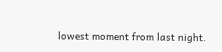lowest moment from last night.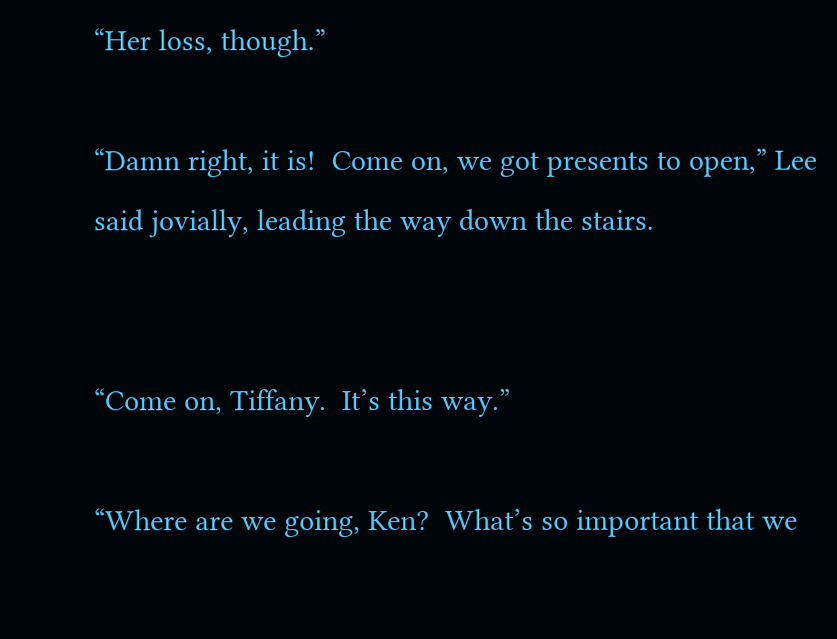“Her loss, though.”

“Damn right, it is!  Come on, we got presents to open,” Lee said jovially, leading the way down the stairs.


“Come on, Tiffany.  It’s this way.”

“Where are we going, Ken?  What’s so important that we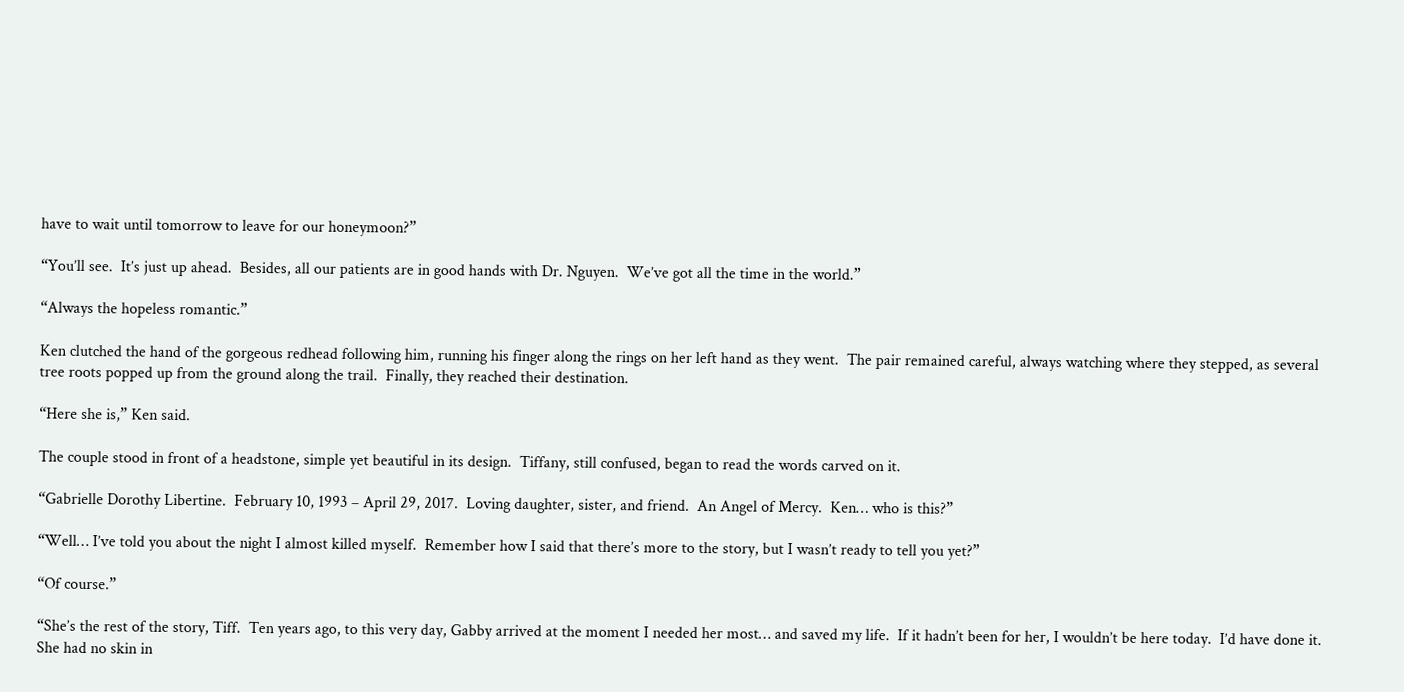have to wait until tomorrow to leave for our honeymoon?”

“You’ll see.  It’s just up ahead.  Besides, all our patients are in good hands with Dr. Nguyen.  We’ve got all the time in the world.”

“Always the hopeless romantic.”

Ken clutched the hand of the gorgeous redhead following him, running his finger along the rings on her left hand as they went.  The pair remained careful, always watching where they stepped, as several tree roots popped up from the ground along the trail.  Finally, they reached their destination.

“Here she is,” Ken said.

The couple stood in front of a headstone, simple yet beautiful in its design.  Tiffany, still confused, began to read the words carved on it.

“Gabrielle Dorothy Libertine.  February 10, 1993 – April 29, 2017.  Loving daughter, sister, and friend.  An Angel of Mercy.  Ken… who is this?”

“Well… I’ve told you about the night I almost killed myself.  Remember how I said that there’s more to the story, but I wasn’t ready to tell you yet?”

“Of course.”

“She’s the rest of the story, Tiff.  Ten years ago, to this very day, Gabby arrived at the moment I needed her most… and saved my life.  If it hadn’t been for her, I wouldn’t be here today.  I’d have done it.  She had no skin in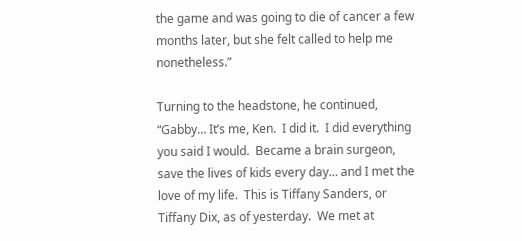the game and was going to die of cancer a few months later, but she felt called to help me nonetheless.”

Turning to the headstone, he continued, “Gabby… It’s me, Ken.  I did it.  I did everything you said I would.  Became a brain surgeon, save the lives of kids every day… and I met the love of my life.  This is Tiffany Sanders, or Tiffany Dix, as of yesterday.  We met at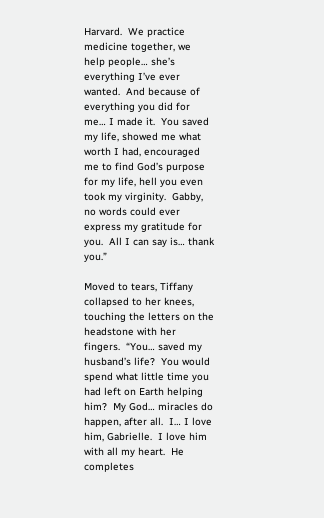Harvard.  We practice medicine together, we help people… she’s everything I’ve ever wanted.  And because of everything you did for me… I made it.  You saved my life, showed me what worth I had, encouraged me to find God’s purpose for my life, hell you even took my virginity.  Gabby, no words could ever express my gratitude for you.  All I can say is… thank you.”

Moved to tears, Tiffany collapsed to her knees, touching the letters on the headstone with her fingers.  “You… saved my husband’s life?  You would spend what little time you had left on Earth helping him?  My God… miracles do happen, after all.  I… I love him, Gabrielle.  I love him with all my heart.  He completes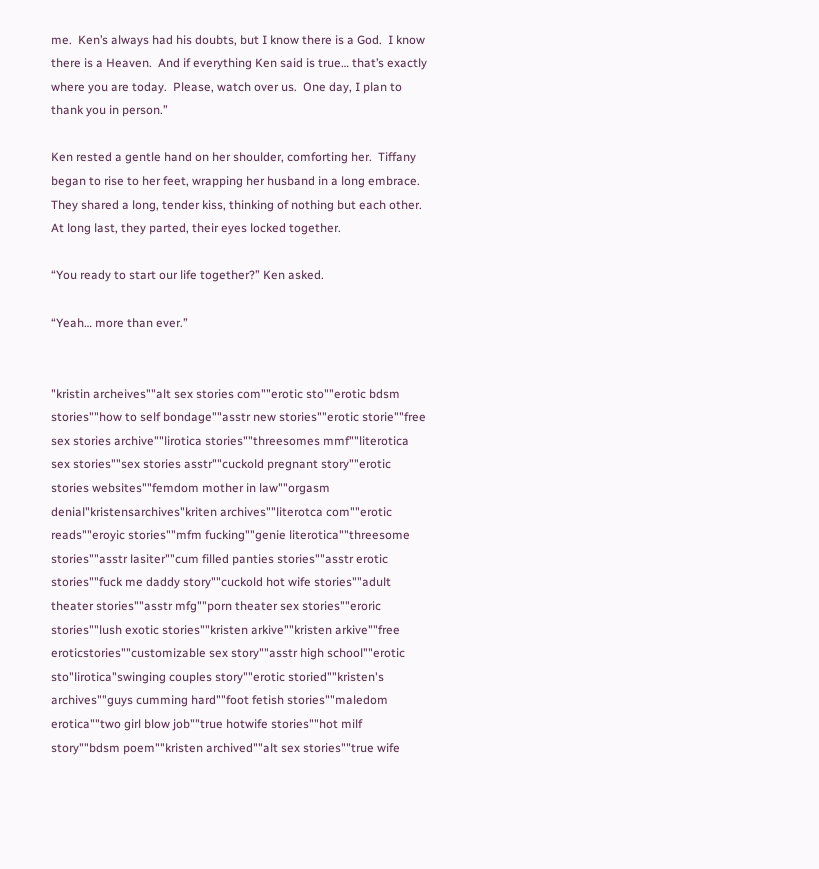me.  Ken’s always had his doubts, but I know there is a God.  I know there is a Heaven.  And if everything Ken said is true… that’s exactly where you are today.  Please, watch over us.  One day, I plan to thank you in person.”

Ken rested a gentle hand on her shoulder, comforting her.  Tiffany began to rise to her feet, wrapping her husband in a long embrace.  They shared a long, tender kiss, thinking of nothing but each other.  At long last, they parted, their eyes locked together.

“You ready to start our life together?” Ken asked.

“Yeah… more than ever.”


"kristin archeives""alt sex stories com""erotic sto""erotic bdsm stories""how to self bondage""asstr new stories""erotic storie""free sex stories archive""lirotica stories""threesomes mmf""literotica sex stories""sex stories asstr""cuckold pregnant story""erotic stories websites""femdom mother in law""orgasm denial"kristensarchives"kriten archives""literotca com""erotic reads""eroyic stories""mfm fucking""genie literotica""threesome stories""asstr lasiter""cum filled panties stories""asstr erotic stories""fuck me daddy story""cuckold hot wife stories""adult theater stories""asstr mfg""porn theater sex stories""eroric stories""lush exotic stories""kristen arkive""kristen arkive""free eroticstories""customizable sex story""asstr high school""erotic sto"lirotica"swinging couples story""erotic storied""kristen's archives""guys cumming hard""foot fetish stories""maledom erotica""two girl blow job""true hotwife stories""hot milf story""bdsm poem""kristen archived""alt sex stories""true wife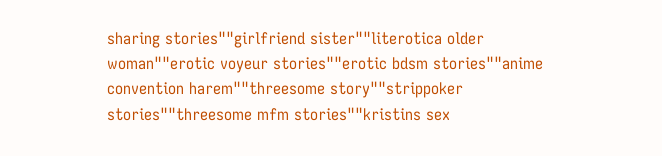sharing stories""girlfriend sister""literotica older woman""erotic voyeur stories""erotic bdsm stories""anime convention harem""threesome story""strippoker stories""threesome mfm stories""kristins sex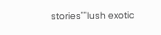stories""lush exotic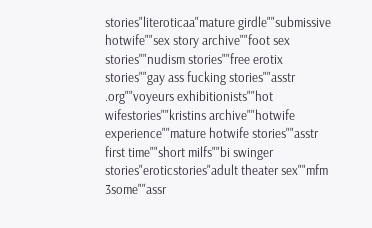stories"literoticaa"mature girdle""submissive hotwife""sex story archive""foot sex stories""nudism stories""free erotix stories""gay ass fucking stories""asstr .org""voyeurs exhibitionists""hot wifestories""kristins archive""hotwife experience""mature hotwife stories""asstr first time""short milfs""bi swinger stories"eroticstories"adult theater sex""mfm 3some""assr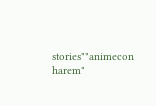stories""animecon harem"